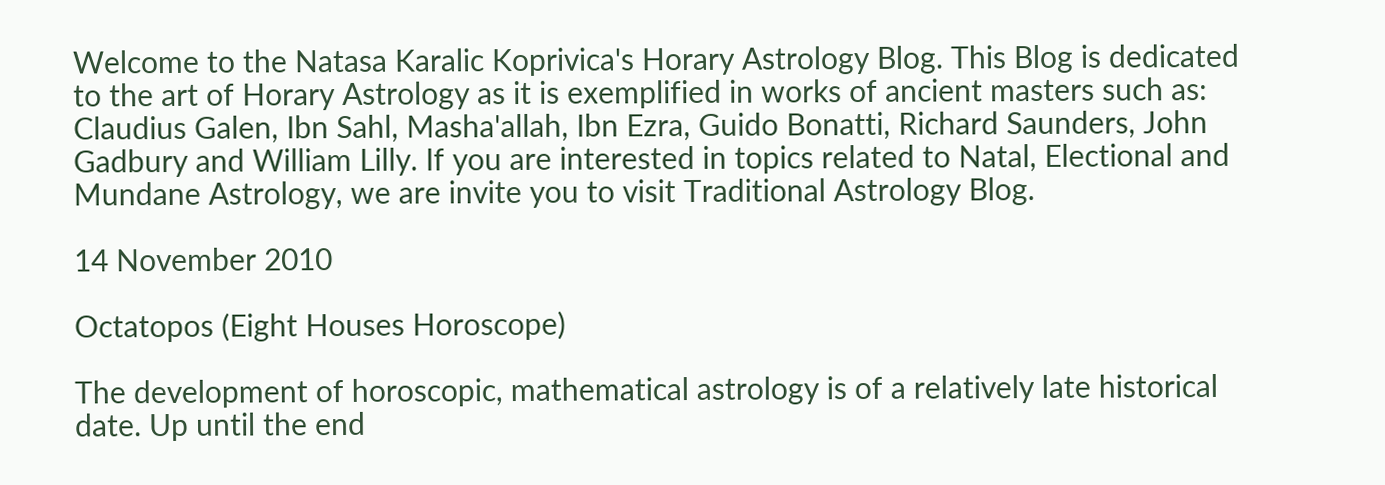Welcome to the Natasa Karalic Koprivica's Horary Astrology Blog. This Blog is dedicated to the art of Horary Astrology as it is exemplified in works of ancient masters such as: Claudius Galen, Ibn Sahl, Masha'allah, Ibn Ezra, Guido Bonatti, Richard Saunders, John Gadbury and William Lilly. If you are interested in topics related to Natal, Electional and Mundane Astrology, we are invite you to visit Traditional Astrology Blog.

14 November 2010

Octatopos (Eight Houses Horoscope)

The development of horoscopic, mathematical astrology is of a relatively late historical date. Up until the end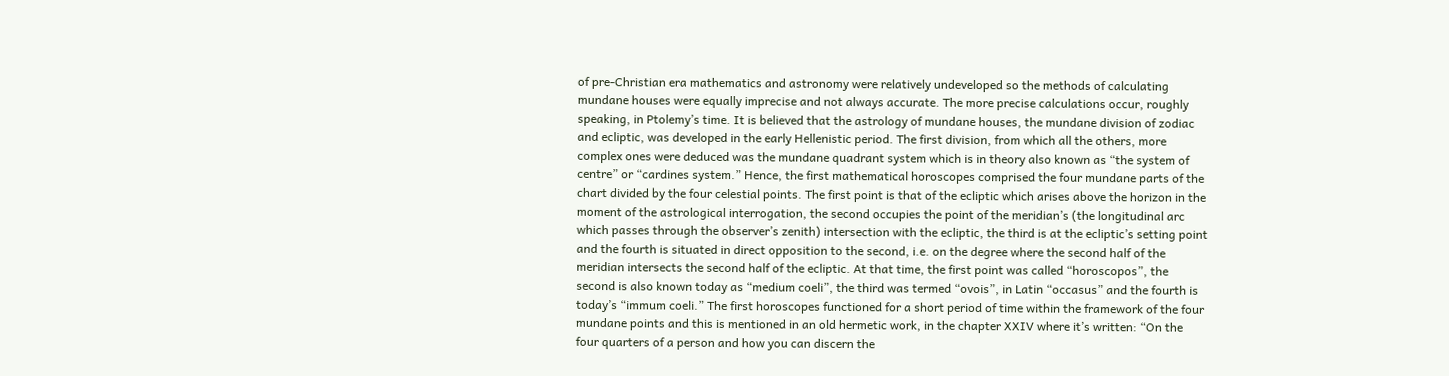of pre-Christian era mathematics and astronomy were relatively undeveloped so the methods of calculating mundane houses were equally imprecise and not always accurate. The more precise calculations occur, roughly speaking, in Ptolemy’s time. It is believed that the astrology of mundane houses, the mundane division of zodiac and ecliptic, was developed in the early Hellenistic period. The first division, from which all the others, more complex ones were deduced was the mundane quadrant system which is in theory also known as “the system of centre” or “cardines system.” Hence, the first mathematical horoscopes comprised the four mundane parts of the chart divided by the four celestial points. The first point is that of the ecliptic which arises above the horizon in the moment of the astrological interrogation, the second occupies the point of the meridian’s (the longitudinal arc which passes through the observer’s zenith) intersection with the ecliptic, the third is at the ecliptic’s setting point and the fourth is situated in direct opposition to the second, i.e. on the degree where the second half of the meridian intersects the second half of the ecliptic. At that time, the first point was called “horoscopos”, the second is also known today as “medium coeli”, the third was termed “ovois”, in Latin “occasus” and the fourth is today’s “immum coeli.” The first horoscopes functioned for a short period of time within the framework of the four mundane points and this is mentioned in an old hermetic work, in the chapter XXIV where it’s written: “On the four quarters of a person and how you can discern the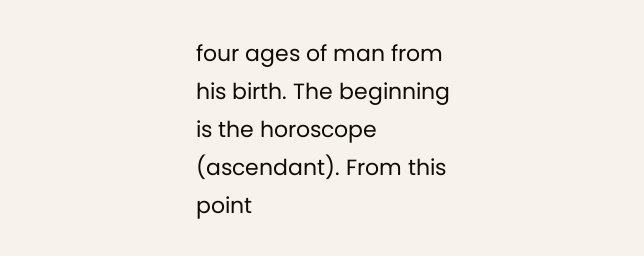four ages of man from his birth. The beginning is the horoscope (ascendant). From this point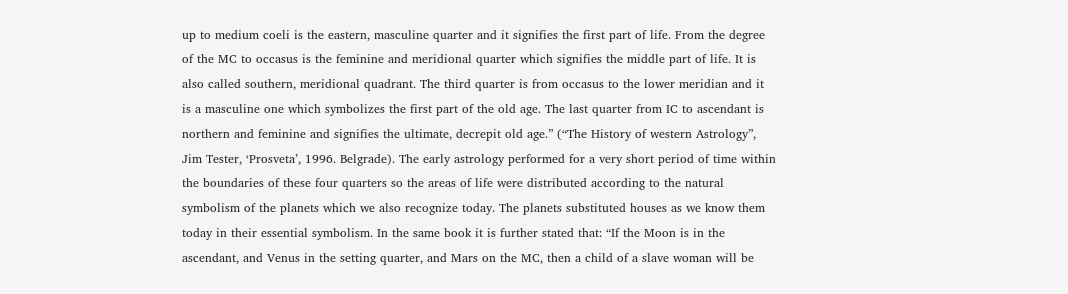up to medium coeli is the eastern, masculine quarter and it signifies the first part of life. From the degree of the MC to occasus is the feminine and meridional quarter which signifies the middle part of life. It is also called southern, meridional quadrant. The third quarter is from occasus to the lower meridian and it is a masculine one which symbolizes the first part of the old age. The last quarter from IC to ascendant is northern and feminine and signifies the ultimate, decrepit old age.” (“The History of western Astrology”, Jim Tester, ‘Prosveta’, 1996. Belgrade). The early astrology performed for a very short period of time within the boundaries of these four quarters so the areas of life were distributed according to the natural symbolism of the planets which we also recognize today. The planets substituted houses as we know them today in their essential symbolism. In the same book it is further stated that: “If the Moon is in the ascendant, and Venus in the setting quarter, and Mars on the MC, then a child of a slave woman will be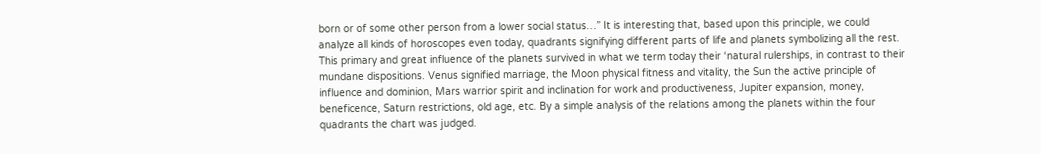born or of some other person from a lower social status…” It is interesting that, based upon this principle, we could analyze all kinds of horoscopes even today, quadrants signifying different parts of life and planets symbolizing all the rest. This primary and great influence of the planets survived in what we term today their ‘natural rulerships, in contrast to their mundane dispositions. Venus signified marriage, the Moon physical fitness and vitality, the Sun the active principle of influence and dominion, Mars warrior spirit and inclination for work and productiveness, Jupiter expansion, money, beneficence, Saturn restrictions, old age, etc. By a simple analysis of the relations among the planets within the four quadrants the chart was judged.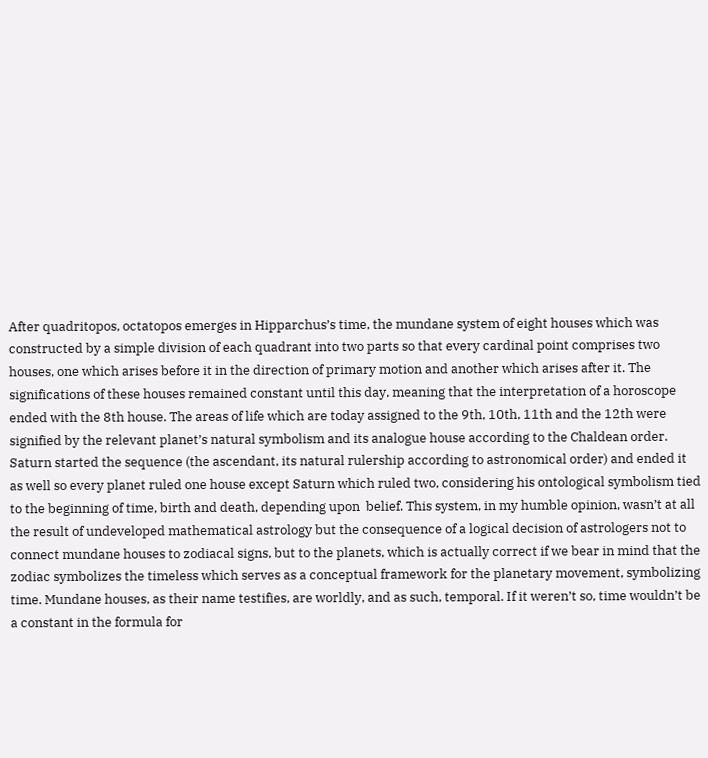After quadritopos, octatopos emerges in Hipparchus’s time, the mundane system of eight houses which was constructed by a simple division of each quadrant into two parts so that every cardinal point comprises two houses, one which arises before it in the direction of primary motion and another which arises after it. The significations of these houses remained constant until this day, meaning that the interpretation of a horoscope ended with the 8th house. The areas of life which are today assigned to the 9th, 10th, 11th and the 12th were signified by the relevant planet’s natural symbolism and its analogue house according to the Chaldean order. Saturn started the sequence (the ascendant, its natural rulership according to astronomical order) and ended it as well so every planet ruled one house except Saturn which ruled two, considering his ontological symbolism tied to the beginning of time, birth and death, depending upon  belief. This system, in my humble opinion, wasn’t at all the result of undeveloped mathematical astrology but the consequence of a logical decision of astrologers not to connect mundane houses to zodiacal signs, but to the planets, which is actually correct if we bear in mind that the zodiac symbolizes the timeless which serves as a conceptual framework for the planetary movement, symbolizing time. Mundane houses, as their name testifies, are worldly, and as such, temporal. If it weren’t so, time wouldn’t be a constant in the formula for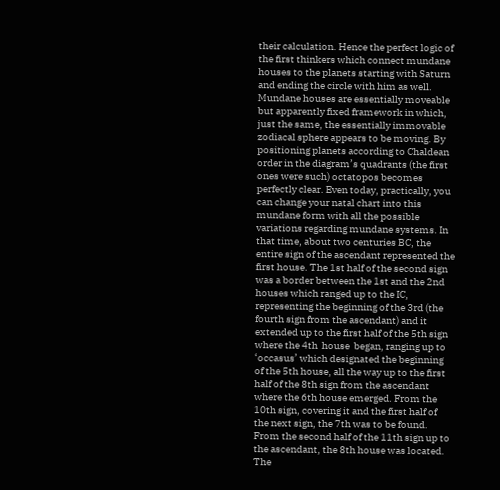their calculation. Hence the perfect logic of the first thinkers which connect mundane houses to the planets starting with Saturn and ending the circle with him as well. Mundane houses are essentially moveable but apparently fixed framework in which, just the same, the essentially immovable zodiacal sphere appears to be moving. By positioning planets according to Chaldean order in the diagram’s quadrants (the first ones were such) octatopos becomes perfectly clear. Even today, practically, you can change your natal chart into this mundane form with all the possible variations regarding mundane systems. In that time, about two centuries BC, the entire sign of the ascendant represented the first house. The 1st half of the second sign was a border between the 1st and the 2nd  houses which ranged up to the IC, representing the beginning of the 3rd (the fourth sign from the ascendant) and it extended up to the first half of the 5th sign where the 4th  house  began, ranging up to ‘occasus’ which designated the beginning of the 5th house, all the way up to the first half of the 8th sign from the ascendant where the 6th house emerged. From the 10th sign, covering it and the first half of the next sign, the 7th was to be found. From the second half of the 11th sign up to the ascendant, the 8th house was located. The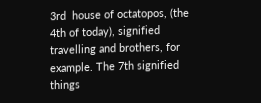3rd  house of octatopos, (the 4th of today), signified travelling and brothers, for example. The 7th signified things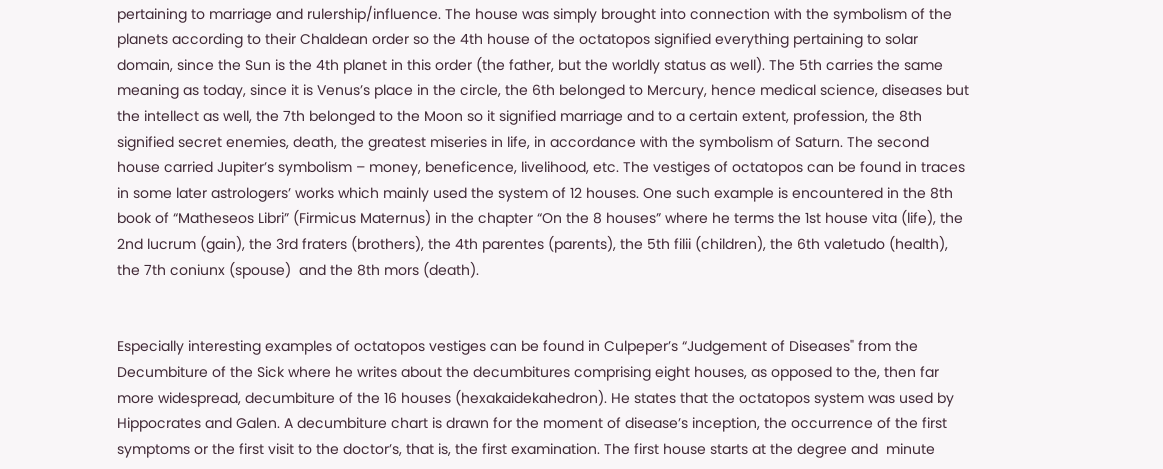pertaining to marriage and rulership/influence. The house was simply brought into connection with the symbolism of the planets according to their Chaldean order so the 4th house of the octatopos signified everything pertaining to solar domain, since the Sun is the 4th planet in this order (the father, but the worldly status as well). The 5th carries the same meaning as today, since it is Venus’s place in the circle, the 6th belonged to Mercury, hence medical science, diseases but the intellect as well, the 7th belonged to the Moon so it signified marriage and to a certain extent, profession, the 8th signified secret enemies, death, the greatest miseries in life, in accordance with the symbolism of Saturn. The second house carried Jupiter’s symbolism – money, beneficence, livelihood, etc. The vestiges of octatopos can be found in traces in some later astrologers’ works which mainly used the system of 12 houses. One such example is encountered in the 8th book of “Matheseos Libri” (Firmicus Maternus) in the chapter “On the 8 houses” where he terms the 1st house vita (life), the 2nd lucrum (gain), the 3rd fraters (brothers), the 4th parentes (parents), the 5th filii (children), the 6th valetudo (health), the 7th coniunx (spouse)  and the 8th mors (death).


Especially interesting examples of octatopos vestiges can be found in Culpeper’s “Judgement of Diseases" from the Decumbiture of the Sick where he writes about the decumbitures comprising eight houses, as opposed to the, then far more widespread, decumbiture of the 16 houses (hexakaidekahedron). He states that the octatopos system was used by Hippocrates and Galen. A decumbiture chart is drawn for the moment of disease’s inception, the occurrence of the first symptoms or the first visit to the doctor’s, that is, the first examination. The first house starts at the degree and  minute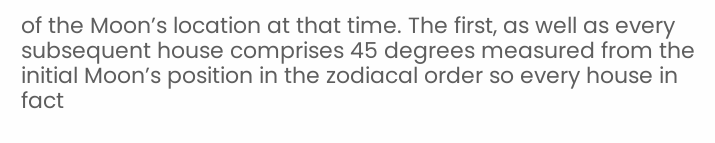of the Moon’s location at that time. The first, as well as every subsequent house comprises 45 degrees measured from the initial Moon’s position in the zodiacal order so every house in fact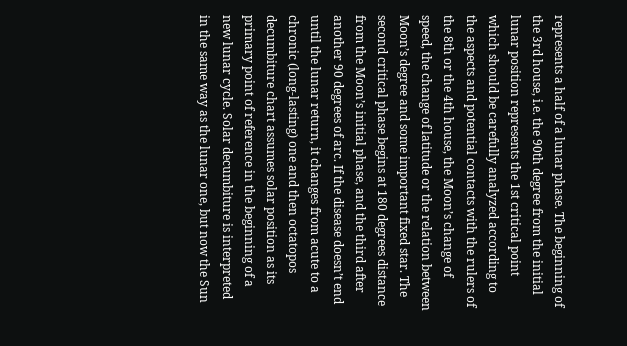represents a half of a lunar phase. The beginning of the 3rd house, i.e. the 90th degree from the initial lunar position represents the 1st critical point which should be carefully analyzed according to the aspects and potential contacts with the rulers of the 8th or the 4th house, the Moon’s change of speed, the change of latitude or the relation between Moon’s degree and some important fixed star. The second critical phase begins at 180 degrees distance from the Moon’s initial phase, and the third after another 90 degrees of arc. If the disease doesn’t end until the lunar return, it changes from acute to a chronic (long-lasting) one and then octatopos decumbiture chart assumes solar position as its primary point of reference in the beginning of a new lunar cycle. Solar decumbiture is interpreted in the same way as the lunar one, but now the Sun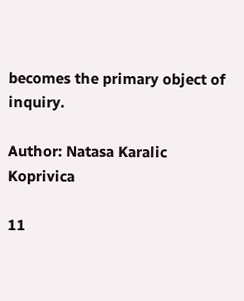becomes the primary object of inquiry.

Author: Natasa Karalic Koprivica

11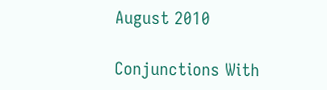August 2010

Conjunctions With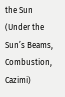the Sun (Under the Sun’s Beams, Combustion, Cazimi)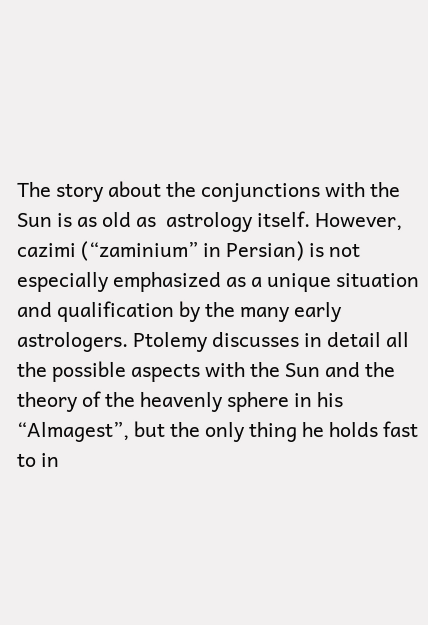The story about the conjunctions with the Sun is as old as  astrology itself. However, cazimi (“zaminium” in Persian) is not especially emphasized as a unique situation and qualification by the many early astrologers. Ptolemy discusses in detail all the possible aspects with the Sun and the theory of the heavenly sphere in his “Almagest”, but the only thing he holds fast to in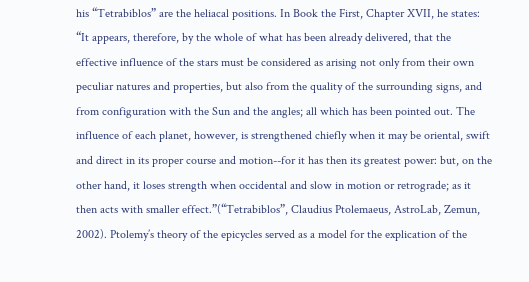his “Tetrabiblos” are the heliacal positions. In Book the First, Chapter XVII, he states: “It appears, therefore, by the whole of what has been already delivered, that the effective influence of the stars must be considered as arising not only from their own peculiar natures and properties, but also from the quality of the surrounding signs, and from configuration with the Sun and the angles; all which has been pointed out. The influence of each planet, however, is strengthened chiefly when it may be oriental, swift and direct in its proper course and motion--for it has then its greatest power: but, on the other hand, it loses strength when occidental and slow in motion or retrograde; as it then acts with smaller effect.”(“Tetrabiblos”, Claudius Ptolemaeus, AstroLab, Zemun, 2002). Ptolemy’s theory of the epicycles served as a model for the explication of the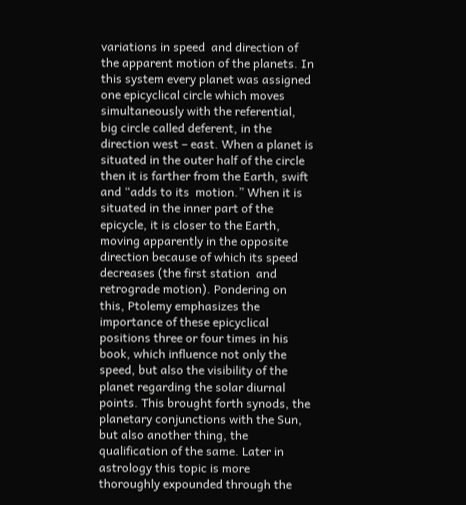variations in speed  and direction of the apparent motion of the planets. In this system every planet was assigned one epicyclical circle which moves simultaneously with the referential, big circle called deferent, in the direction west – east. When a planet is situated in the outer half of the circle then it is farther from the Earth, swift and “adds to its  motion.” When it is situated in the inner part of the epicycle, it is closer to the Earth, moving apparently in the opposite direction because of which its speed decreases (the first station  and retrograde motion). Pondering on this, Ptolemy emphasizes the importance of these epicyclical positions three or four times in his book, which influence not only the speed, but also the visibility of the planet regarding the solar diurnal points. This brought forth synods, the planetary conjunctions with the Sun, but also another thing, the qualification of the same. Later in astrology this topic is more thoroughly expounded through the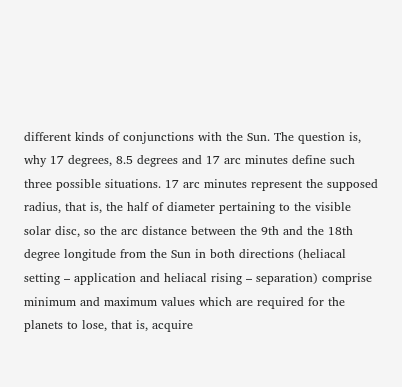different kinds of conjunctions with the Sun. The question is, why 17 degrees, 8.5 degrees and 17 arc minutes define such three possible situations. 17 arc minutes represent the supposed radius, that is, the half of diameter pertaining to the visible solar disc, so the arc distance between the 9th and the 18th degree longitude from the Sun in both directions (heliacal setting – application and heliacal rising – separation) comprise minimum and maximum values which are required for the planets to lose, that is, acquire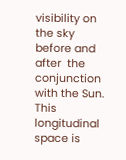visibility on the sky before and after  the conjunction with the Sun. This longitudinal space is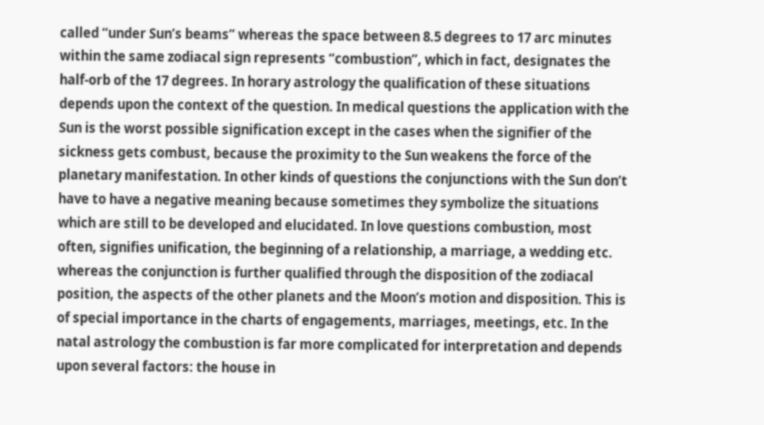called “under Sun’s beams” whereas the space between 8.5 degrees to 17 arc minutes within the same zodiacal sign represents “combustion”, which in fact, designates the half-orb of the 17 degrees. In horary astrology the qualification of these situations depends upon the context of the question. In medical questions the application with the Sun is the worst possible signification except in the cases when the signifier of the sickness gets combust, because the proximity to the Sun weakens the force of the planetary manifestation. In other kinds of questions the conjunctions with the Sun don’t have to have a negative meaning because sometimes they symbolize the situations which are still to be developed and elucidated. In love questions combustion, most often, signifies unification, the beginning of a relationship, a marriage, a wedding etc. whereas the conjunction is further qualified through the disposition of the zodiacal position, the aspects of the other planets and the Moon’s motion and disposition. This is of special importance in the charts of engagements, marriages, meetings, etc. In the natal astrology the combustion is far more complicated for interpretation and depends upon several factors: the house in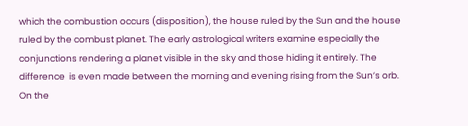which the combustion occurs (disposition), the house ruled by the Sun and the house ruled by the combust planet. The early astrological writers examine especially the conjunctions rendering a planet visible in the sky and those hiding it entirely. The difference  is even made between the morning and evening rising from the Sun’s orb. On the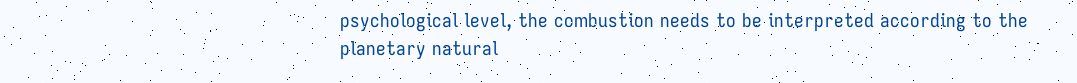psychological level, the combustion needs to be interpreted according to the planetary natural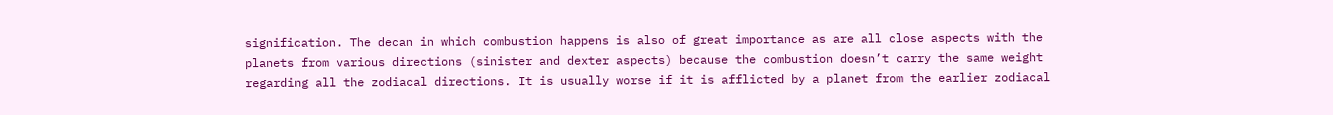signification. The decan in which combustion happens is also of great importance as are all close aspects with the planets from various directions (sinister and dexter aspects) because the combustion doesn’t carry the same weight regarding all the zodiacal directions. It is usually worse if it is afflicted by a planet from the earlier zodiacal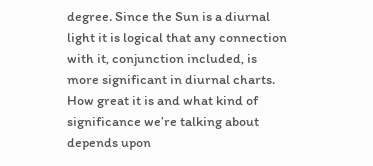degree. Since the Sun is a diurnal light it is logical that any connection with it, conjunction included, is more significant in diurnal charts. How great it is and what kind of significance we’re talking about depends upon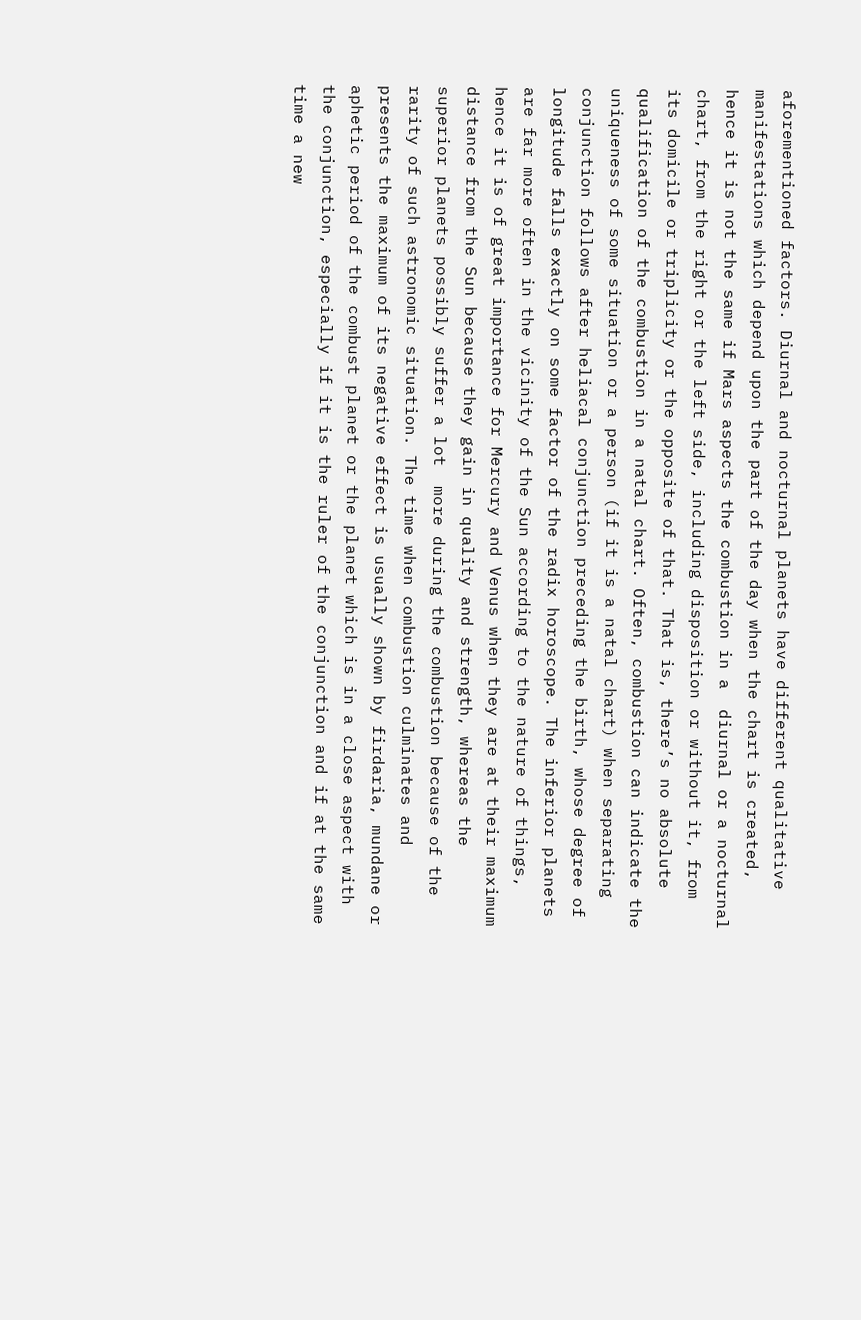aforementioned factors. Diurnal and nocturnal planets have different qualitative manifestations which depend upon the part of the day when the chart is created, hence it is not the same if Mars aspects the combustion in a  diurnal or a nocturnal chart, from the right or the left side, including disposition or without it, from its domicile or triplicity or the opposite of that. That is, there’s no absolute qualification of the combustion in a natal chart. Often, combustion can indicate the uniqueness of some situation or a person (if it is a natal chart) when separating conjunction follows after heliacal conjunction preceding the birth, whose degree of longitude falls exactly on some factor of the radix horoscope. The inferior planets are far more often in the vicinity of the Sun according to the nature of things, hence it is of great importance for Mercury and Venus when they are at their maximum distance from the Sun because they gain in quality and strength, whereas the superior planets possibly suffer a lot  more during the combustion because of the rarity of such astronomic situation. The time when combustion culminates and presents the maximum of its negative effect is usually shown by firdaria, mundane or aphetic period of the combust planet or the planet which is in a close aspect with the conjunction, especially if it is the ruler of the conjunction and if at the same time a new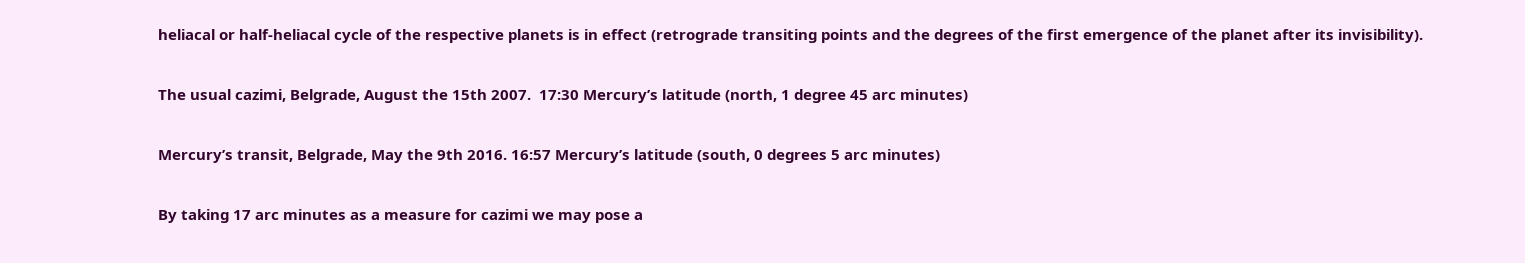heliacal or half-heliacal cycle of the respective planets is in effect (retrograde transiting points and the degrees of the first emergence of the planet after its invisibility).

The usual cazimi, Belgrade, August the 15th 2007.  17:30 Mercury’s latitude (north, 1 degree 45 arc minutes)

Mercury’s transit, Belgrade, May the 9th 2016. 16:57 Mercury’s latitude (south, 0 degrees 5 arc minutes)

By taking 17 arc minutes as a measure for cazimi we may pose a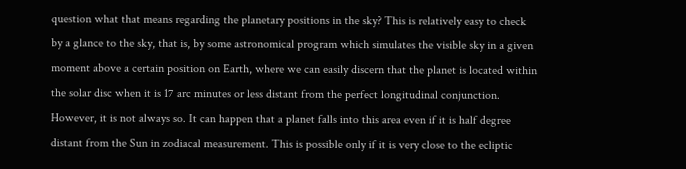question what that means regarding the planetary positions in the sky? This is relatively easy to check by a glance to the sky, that is, by some astronomical program which simulates the visible sky in a given moment above a certain position on Earth, where we can easily discern that the planet is located within the solar disc when it is 17 arc minutes or less distant from the perfect longitudinal conjunction. However, it is not always so. It can happen that a planet falls into this area even if it is half degree  distant from the Sun in zodiacal measurement. This is possible only if it is very close to the ecliptic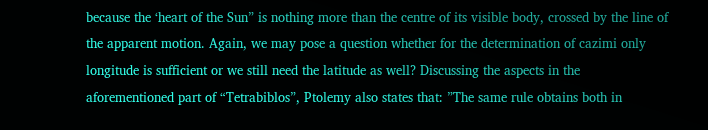because the ‘heart of the Sun” is nothing more than the centre of its visible body, crossed by the line of the apparent motion. Again, we may pose a question whether for the determination of cazimi only longitude is sufficient or we still need the latitude as well? Discussing the aspects in the aforementioned part of “Tetrabiblos”, Ptolemy also states that: ”The same rule obtains both in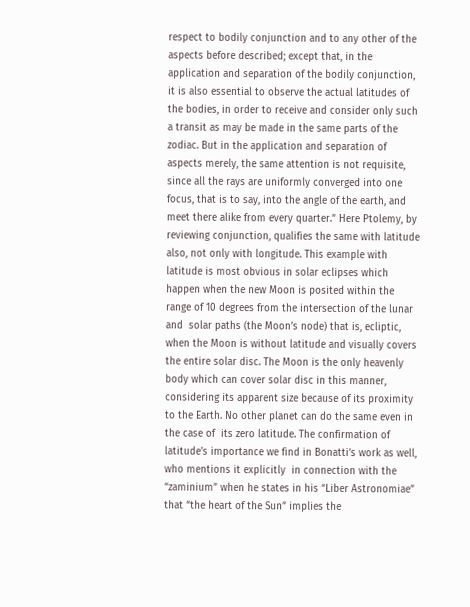respect to bodily conjunction and to any other of the aspects before described; except that, in the application and separation of the bodily conjunction, it is also essential to observe the actual latitudes of the bodies, in order to receive and consider only such a transit as may be made in the same parts of the zodiac. But in the application and separation of aspects merely, the same attention is not requisite, since all the rays are uniformly converged into one focus, that is to say, into the angle of the earth, and meet there alike from every quarter.” Here Ptolemy, by reviewing conjunction, qualifies the same with latitude also, not only with longitude. This example with latitude is most obvious in solar eclipses which happen when the new Moon is posited within the range of 10 degrees from the intersection of the lunar and  solar paths (the Moon’s node) that is, ecliptic, when the Moon is without latitude and visually covers the entire solar disc. The Moon is the only heavenly body which can cover solar disc in this manner, considering its apparent size because of its proximity to the Earth. No other planet can do the same even in the case of  its zero latitude. The confirmation of latitude’s importance we find in Bonatti’s work as well, who mentions it explicitly  in connection with the “zaminium” when he states in his “Liber Astronomiae” that “the heart of the Sun” implies the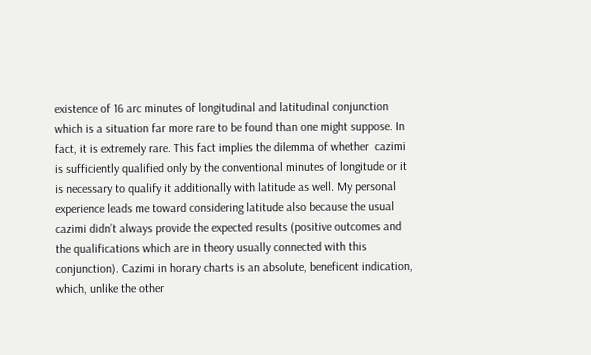existence of 16 arc minutes of longitudinal and latitudinal conjunction which is a situation far more rare to be found than one might suppose. In fact, it is extremely rare. This fact implies the dilemma of whether  cazimi is sufficiently qualified only by the conventional minutes of longitude or it is necessary to qualify it additionally with latitude as well. My personal experience leads me toward considering latitude also because the usual cazimi didn’t always provide the expected results (positive outcomes and the qualifications which are in theory usually connected with this conjunction). Cazimi in horary charts is an absolute, beneficent indication, which, unlike the other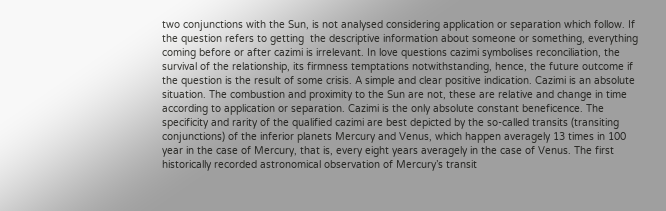two conjunctions with the Sun, is not analysed considering application or separation which follow. If the question refers to getting  the descriptive information about someone or something, everything coming before or after cazimi is irrelevant. In love questions cazimi symbolises reconciliation, the survival of the relationship, its firmness temptations notwithstanding, hence, the future outcome if the question is the result of some crisis. A simple and clear positive indication. Cazimi is an absolute situation. The combustion and proximity to the Sun are not, these are relative and change in time according to application or separation. Cazimi is the only absolute constant beneficence. The specificity and rarity of the qualified cazimi are best depicted by the so-called transits (transiting conjunctions) of the inferior planets Mercury and Venus, which happen averagely 13 times in 100 year in the case of Mercury, that is, every eight years averagely in the case of Venus. The first historically recorded astronomical observation of Mercury’s transit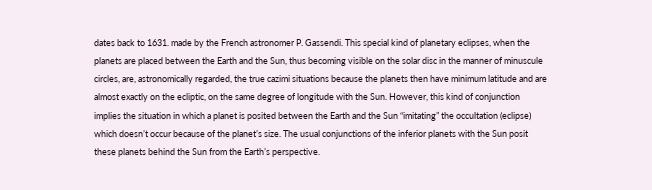dates back to 1631. made by the French astronomer P. Gassendi. This special kind of planetary eclipses, when the planets are placed between the Earth and the Sun, thus becoming visible on the solar disc in the manner of minuscule circles, are, astronomically regarded, the true cazimi situations because the planets then have minimum latitude and are almost exactly on the ecliptic, on the same degree of longitude with the Sun. However, this kind of conjunction implies the situation in which a planet is posited between the Earth and the Sun “imitating” the occultation (eclipse) which doesn’t occur because of the planet’s size. The usual conjunctions of the inferior planets with the Sun posit these planets behind the Sun from the Earth’s perspective.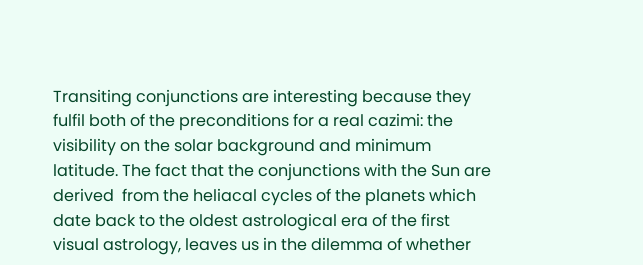Transiting conjunctions are interesting because they fulfil both of the preconditions for a real cazimi: the visibility on the solar background and minimum latitude. The fact that the conjunctions with the Sun are derived  from the heliacal cycles of the planets which date back to the oldest astrological era of the first visual astrology, leaves us in the dilemma of whether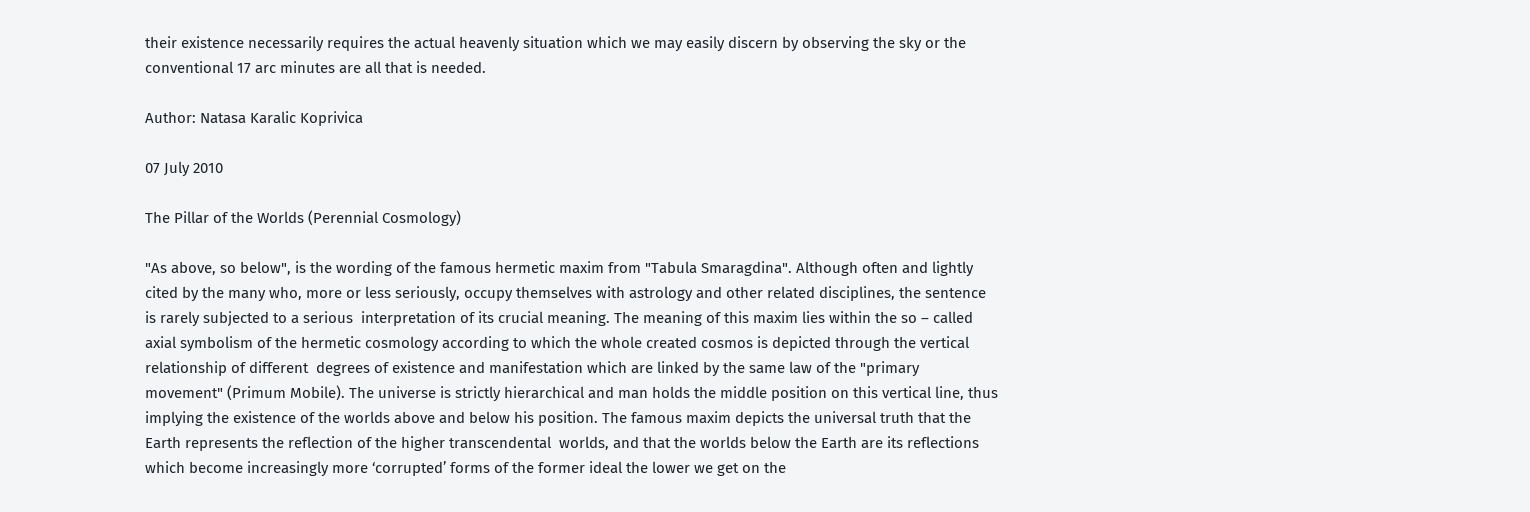their existence necessarily requires the actual heavenly situation which we may easily discern by observing the sky or the conventional 17 arc minutes are all that is needed.

Author: Natasa Karalic Koprivica

07 July 2010

The Pillar of the Worlds (Perennial Cosmology)

"As above, so below", is the wording of the famous hermetic maxim from "Tabula Smaragdina". Although often and lightly cited by the many who, more or less seriously, occupy themselves with astrology and other related disciplines, the sentence is rarely subjected to a serious  interpretation of its crucial meaning. The meaning of this maxim lies within the so – called axial symbolism of the hermetic cosmology according to which the whole created cosmos is depicted through the vertical relationship of different  degrees of existence and manifestation which are linked by the same law of the "primary movement" (Primum Mobile). The universe is strictly hierarchical and man holds the middle position on this vertical line, thus implying the existence of the worlds above and below his position. The famous maxim depicts the universal truth that the Earth represents the reflection of the higher transcendental  worlds, and that the worlds below the Earth are its reflections which become increasingly more ‘corrupted’ forms of the former ideal the lower we get on the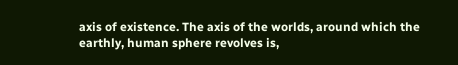axis of existence. The axis of the worlds, around which the earthly, human sphere revolves is,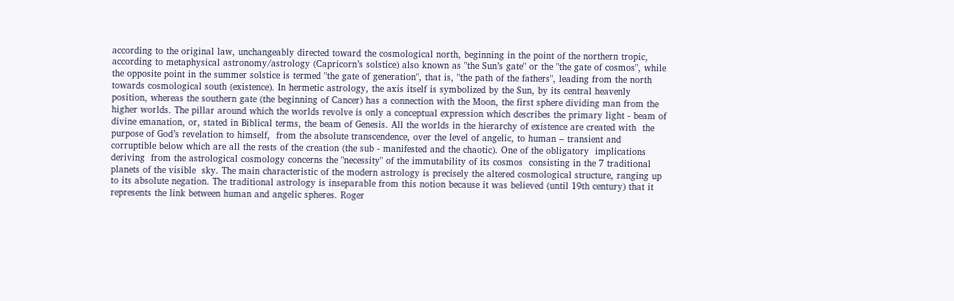according to the original law, unchangeably directed toward the cosmological north, beginning in the point of the northern tropic, according to metaphysical astronomy/astrology (Capricorn’s solstice) also known as "the Sun’s gate" or the "the gate of cosmos", while the opposite point in the summer solstice is termed "the gate of generation", that is, "the path of the fathers", leading from the north towards cosmological south (existence). In hermetic astrology, the axis itself is symbolized by the Sun, by its central heavenly position, whereas the southern gate (the beginning of Cancer) has a connection with the Moon, the first sphere dividing man from the higher worlds. The pillar around which the worlds revolve is only a conceptual expression which describes the primary light - beam of divine emanation, or, stated in Biblical terms, the beam of Genesis. All the worlds in the hierarchy of existence are created with  the purpose of God’s revelation to himself,  from the absolute transcendence, over the level of angelic, to human – transient and corruptible below which are all the rests of the creation (the sub - manifested and the chaotic). One of the obligatory  implications  deriving  from the astrological cosmology concerns the "necessity" of the immutability of its cosmos  consisting in the 7 traditional planets of the visible  sky. The main characteristic of the modern astrology is precisely the altered cosmological structure, ranging up to its absolute negation. The traditional astrology is inseparable from this notion because it was believed (until 19th century) that it represents the link between human and angelic spheres. Roger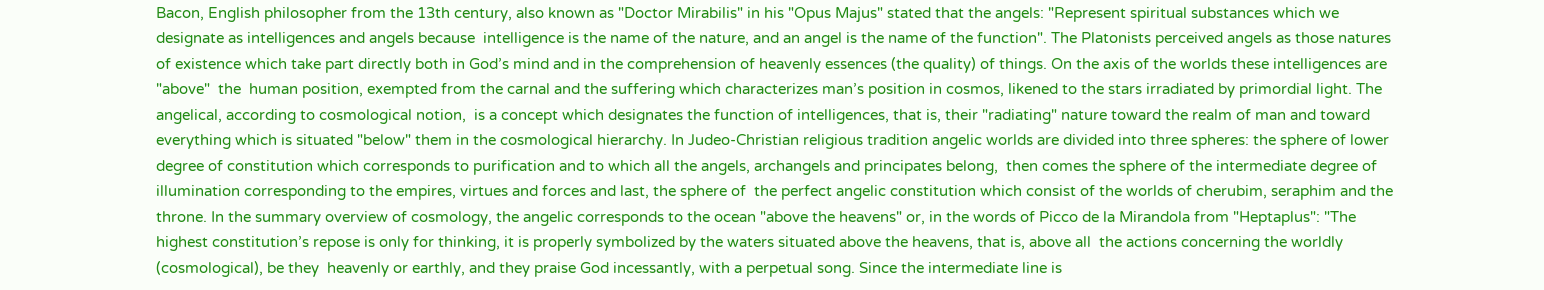Bacon, English philosopher from the 13th century, also known as "Doctor Mirabilis" in his "Opus Majus" stated that the angels: "Represent spiritual substances which we designate as intelligences and angels because  intelligence is the name of the nature, and an angel is the name of the function". The Platonists perceived angels as those natures of existence which take part directly both in God’s mind and in the comprehension of heavenly essences (the quality) of things. On the axis of the worlds these intelligences are "above"  the  human position, exempted from the carnal and the suffering which characterizes man’s position in cosmos, likened to the stars irradiated by primordial light. The angelical, according to cosmological notion,  is a concept which designates the function of intelligences, that is, their "radiating" nature toward the realm of man and toward everything which is situated "below" them in the cosmological hierarchy. In Judeo-Christian religious tradition angelic worlds are divided into three spheres: the sphere of lower degree of constitution which corresponds to purification and to which all the angels, archangels and principates belong,  then comes the sphere of the intermediate degree of illumination corresponding to the empires, virtues and forces and last, the sphere of  the perfect angelic constitution which consist of the worlds of cherubim, seraphim and the throne. In the summary overview of cosmology, the angelic corresponds to the ocean "above the heavens" or, in the words of Picco de la Mirandola from "Heptaplus": "The highest constitution’s repose is only for thinking, it is properly symbolized by the waters situated above the heavens, that is, above all  the actions concerning the worldly (cosmological), be they  heavenly or earthly, and they praise God incessantly, with a perpetual song. Since the intermediate line is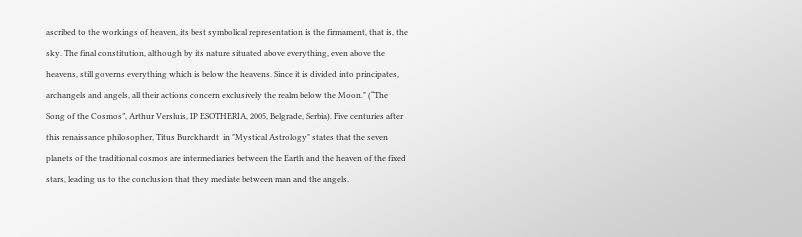ascribed to the workings of heaven, its best symbolical representation is the firmament, that is, the sky. The final constitution, although by its nature situated above everything, even above the heavens, still governs everything which is below the heavens. Since it is divided into principates, archangels and angels, all their actions concern exclusively the realm below the Moon." (“The Song of the Cosmos”, Arthur Versluis, IP ESOTHERIA, 2005, Belgrade, Serbia). Five centuries after this renaissance philosopher, Titus Burckhardt  in "Mystical Astrology" states that the seven planets of the traditional cosmos are intermediaries between the Earth and the heaven of the fixed stars, leading us to the conclusion that they mediate between man and the angels.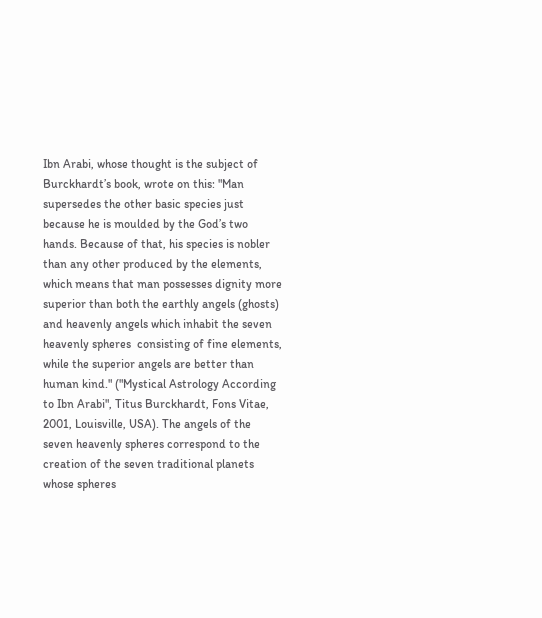Ibn Arabi, whose thought is the subject of Burckhardt’s book, wrote on this: "Man supersedes the other basic species just because he is moulded by the God’s two hands. Because of that, his species is nobler than any other produced by the elements, which means that man possesses dignity more superior than both the earthly angels (ghosts) and heavenly angels which inhabit the seven heavenly spheres  consisting of fine elements, while the superior angels are better than human kind." ("Mystical Astrology According to Ibn Arabi", Titus Burckhardt, Fons Vitae, 2001, Louisville, USA). The angels of the seven heavenly spheres correspond to the creation of the seven traditional planets whose spheres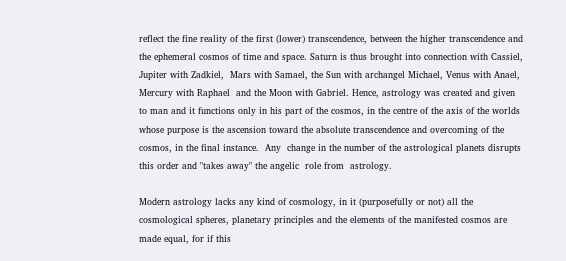reflect the fine reality of the first (lower) transcendence, between the higher transcendence and the ephemeral cosmos of time and space. Saturn is thus brought into connection with Cassiel, Jupiter with Zadkiel,  Mars with Samael, the Sun with archangel Michael, Venus with Anael, Mercury with Raphael  and the Moon with Gabriel. Hence, astrology was created and given to man and it functions only in his part of the cosmos, in the centre of the axis of the worlds whose purpose is the ascension toward the absolute transcendence and overcoming of the cosmos, in the final instance.  Any  change in the number of the astrological planets disrupts this order and "takes away" the angelic  role from  astrology.

Modern astrology lacks any kind of cosmology, in it (purposefully or not) all the cosmological spheres, planetary principles and the elements of the manifested cosmos are made equal, for if this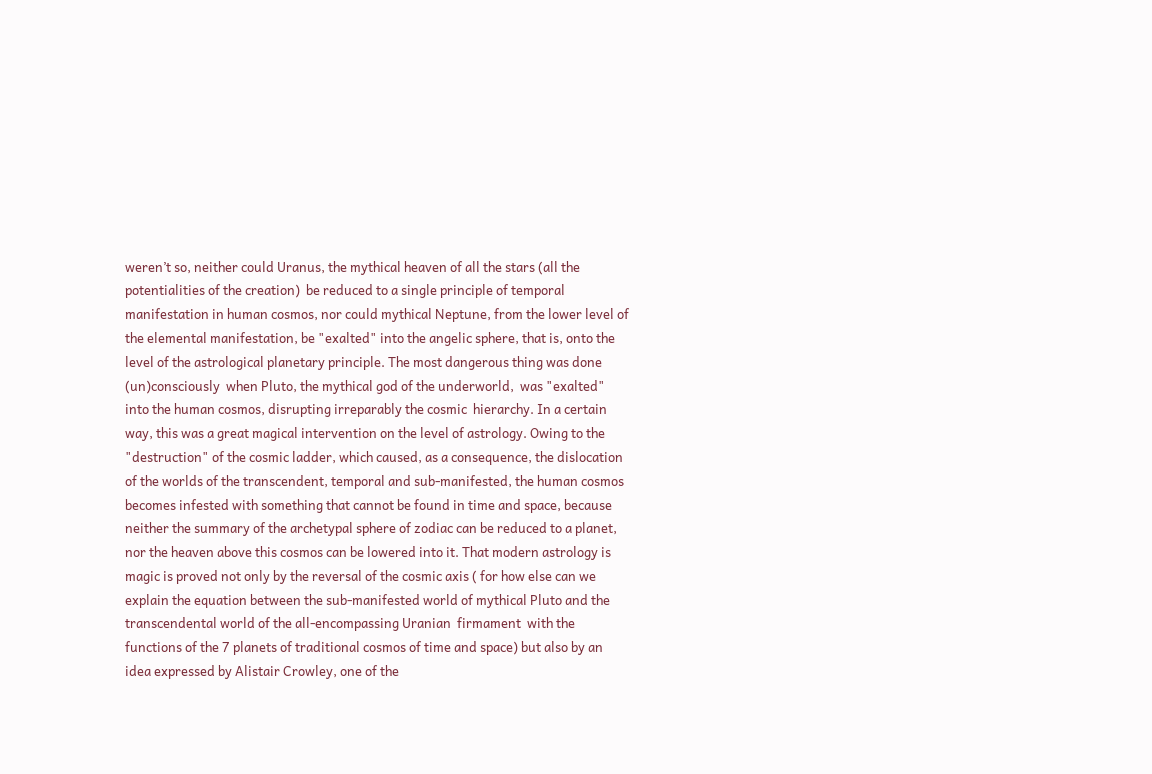weren’t so, neither could Uranus, the mythical heaven of all the stars (all the potentialities of the creation)  be reduced to a single principle of temporal manifestation in human cosmos, nor could mythical Neptune, from the lower level of the elemental manifestation, be "exalted" into the angelic sphere, that is, onto the level of the astrological planetary principle. The most dangerous thing was done (un)consciously  when Pluto, the mythical god of the underworld,  was "exalted" into the human cosmos, disrupting irreparably the cosmic  hierarchy. In a certain way, this was a great magical intervention on the level of astrology. Owing to the "destruction" of the cosmic ladder, which caused, as a consequence, the dislocation of the worlds of the transcendent, temporal and sub-manifested, the human cosmos becomes infested with something that cannot be found in time and space, because neither the summary of the archetypal sphere of zodiac can be reduced to a planet, nor the heaven above this cosmos can be lowered into it. That modern astrology is magic is proved not only by the reversal of the cosmic axis ( for how else can we explain the equation between the sub-manifested world of mythical Pluto and the transcendental world of the all-encompassing Uranian  firmament  with the functions of the 7 planets of traditional cosmos of time and space) but also by an idea expressed by Alistair Crowley, one of the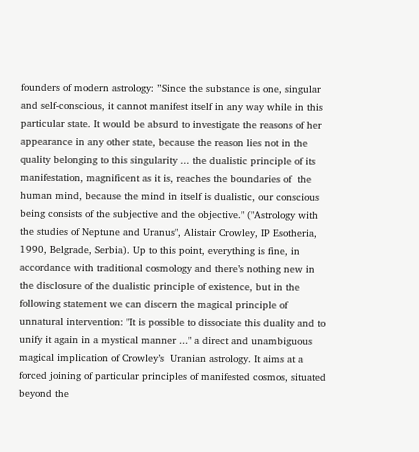founders of modern astrology: ”Since the substance is one, singular and self-conscious, it cannot manifest itself in any way while in this particular state. It would be absurd to investigate the reasons of her appearance in any other state, because the reason lies not in the quality belonging to this singularity ... the dualistic principle of its manifestation, magnificent as it is, reaches the boundaries of  the human mind, because the mind in itself is dualistic, our conscious being consists of the subjective and the objective." ("Astrology with the studies of Neptune and Uranus", Alistair Crowley, IP Esotheria, 1990, Belgrade, Serbia). Up to this point, everything is fine, in accordance with traditional cosmology and there’s nothing new in the disclosure of the dualistic principle of existence, but in the following statement we can discern the magical principle of unnatural intervention: "It is possible to dissociate this duality and to unify it again in a mystical manner ..." a direct and unambiguous magical implication of Crowley’s  Uranian astrology. It aims at a forced joining of particular principles of manifested cosmos, situated beyond the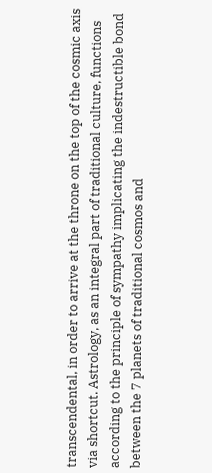transcendental, in order to arrive at the throne on the top of the cosmic axis via shortcut. Astrology, as an integral part of traditional culture, functions according to the principle of sympathy implicating the indestructible bond between the 7 planets of traditional cosmos and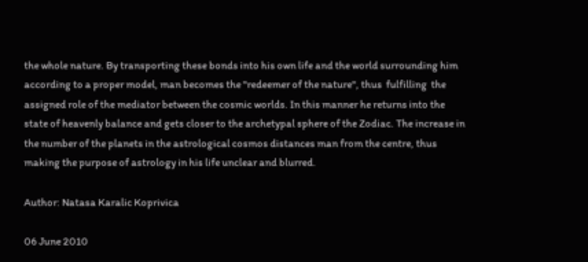the whole nature. By transporting these bonds into his own life and the world surrounding him according to a proper model, man becomes the "redeemer of the nature", thus  fulfilling  the assigned role of the mediator between the cosmic worlds. In this manner he returns into the state of heavenly balance and gets closer to the archetypal sphere of the Zodiac. The increase in the number of the planets in the astrological cosmos distances man from the centre, thus making the purpose of astrology in his life unclear and blurred.

Author: Natasa Karalic Koprivica

06 June 2010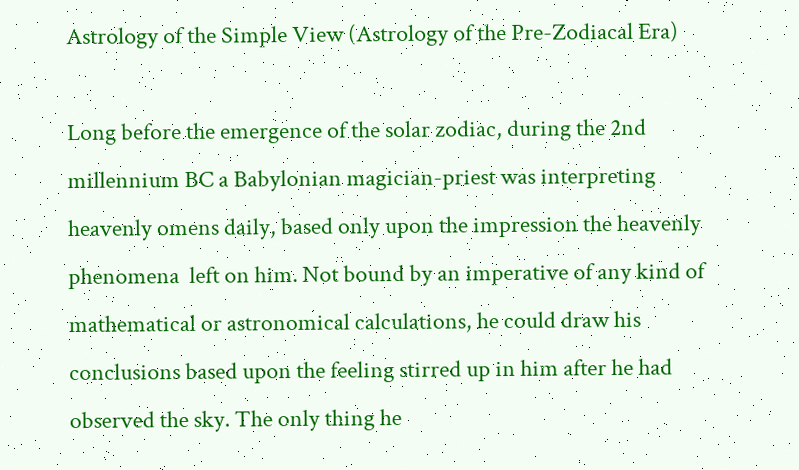Astrology of the Simple View (Astrology of the Pre-Zodiacal Era)

Long before the emergence of the solar zodiac, during the 2nd millennium BC a Babylonian magician-priest was interpreting heavenly omens daily, based only upon the impression the heavenly phenomena  left on him. Not bound by an imperative of any kind of mathematical or astronomical calculations, he could draw his conclusions based upon the feeling stirred up in him after he had observed the sky. The only thing he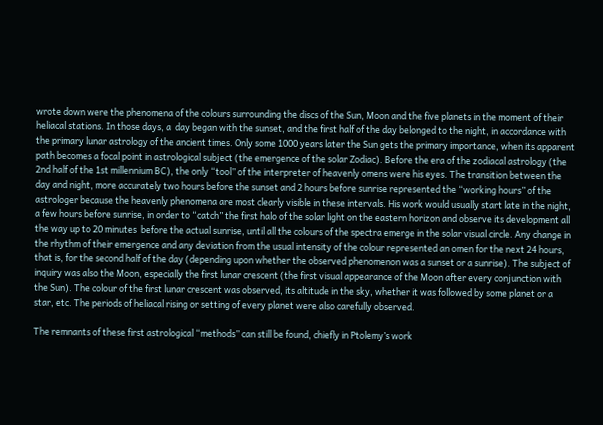wrote down were the phenomena of the colours surrounding the discs of the Sun, Moon and the five planets in the moment of their heliacal stations. In those days, a  day began with the sunset, and the first half of the day belonged to the night, in accordance with the primary lunar astrology of the ancient times. Only some 1000 years later the Sun gets the primary importance, when its apparent path becomes a focal point in astrological subject (the emergence of the solar Zodiac). Before the era of the zodiacal astrology (the 2nd half of the 1st millennium BC), the only “tool” of the interpreter of heavenly omens were his eyes. The transition between the day and night, more accurately two hours before the sunset and 2 hours before sunrise represented the “working hours” of the astrologer because the heavenly phenomena are most clearly visible in these intervals. His work would usually start late in the night, a few hours before sunrise, in order to “catch” the first halo of the solar light on the eastern horizon and observe its development all the way up to 20 minutes  before the actual sunrise, until all the colours of the spectra emerge in the solar visual circle. Any change in the rhythm of their emergence and any deviation from the usual intensity of the colour represented an omen for the next 24 hours, that is, for the second half of the day (depending upon whether the observed phenomenon was a sunset or a sunrise). The subject of inquiry was also the Moon, especially the first lunar crescent (the first visual appearance of the Moon after every conjunction with the Sun). The colour of the first lunar crescent was observed, its altitude in the sky, whether it was followed by some planet or a star, etc. The periods of heliacal rising or setting of every planet were also carefully observed.

The remnants of these first astrological “methods” can still be found, chiefly in Ptolemy’s work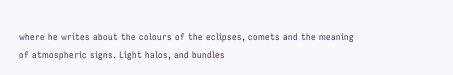where he writes about the colours of the eclipses, comets and the meaning of atmospheric signs. Light halos, and bundles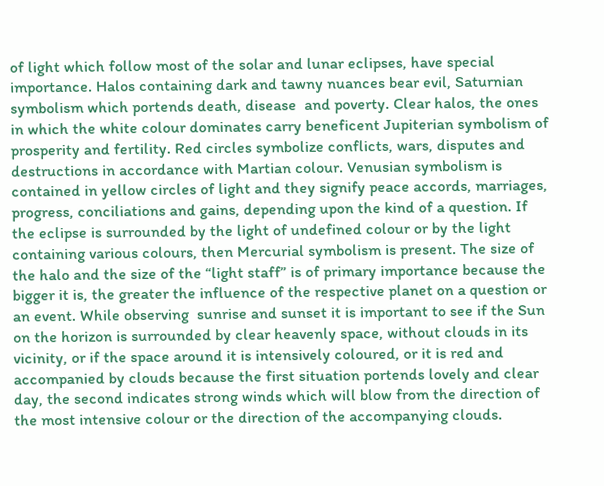of light which follow most of the solar and lunar eclipses, have special importance. Halos containing dark and tawny nuances bear evil, Saturnian symbolism which portends death, disease  and poverty. Clear halos, the ones in which the white colour dominates carry beneficent Jupiterian symbolism of prosperity and fertility. Red circles symbolize conflicts, wars, disputes and destructions in accordance with Martian colour. Venusian symbolism is contained in yellow circles of light and they signify peace accords, marriages, progress, conciliations and gains, depending upon the kind of a question. If the eclipse is surrounded by the light of undefined colour or by the light containing various colours, then Mercurial symbolism is present. The size of the halo and the size of the “light staff” is of primary importance because the bigger it is, the greater the influence of the respective planet on a question or an event. While observing  sunrise and sunset it is important to see if the Sun on the horizon is surrounded by clear heavenly space, without clouds in its vicinity, or if the space around it is intensively coloured, or it is red and accompanied by clouds because the first situation portends lovely and clear day, the second indicates strong winds which will blow from the direction of the most intensive colour or the direction of the accompanying clouds.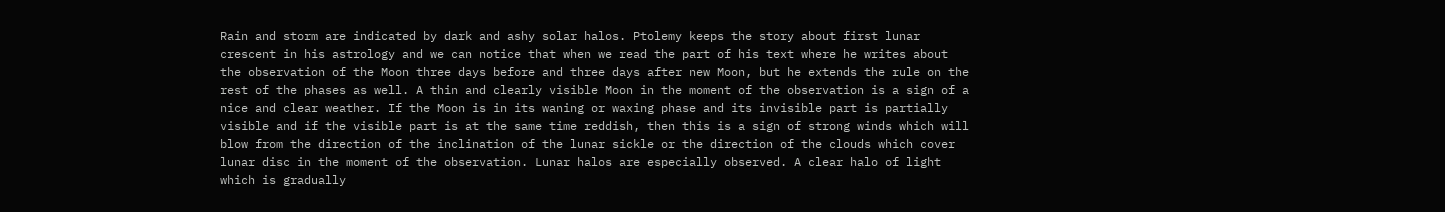Rain and storm are indicated by dark and ashy solar halos. Ptolemy keeps the story about first lunar crescent in his astrology and we can notice that when we read the part of his text where he writes about the observation of the Moon three days before and three days after new Moon, but he extends the rule on the rest of the phases as well. A thin and clearly visible Moon in the moment of the observation is a sign of a nice and clear weather. If the Moon is in its waning or waxing phase and its invisible part is partially visible and if the visible part is at the same time reddish, then this is a sign of strong winds which will blow from the direction of the inclination of the lunar sickle or the direction of the clouds which cover lunar disc in the moment of the observation. Lunar halos are especially observed. A clear halo of light which is gradually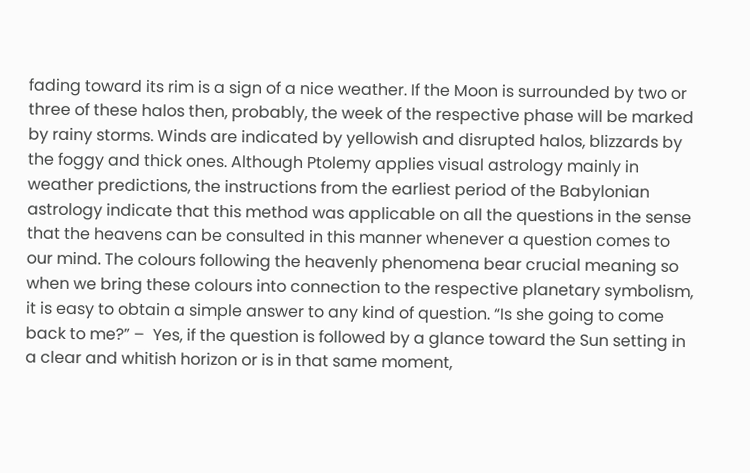fading toward its rim is a sign of a nice weather. If the Moon is surrounded by two or three of these halos then, probably, the week of the respective phase will be marked by rainy storms. Winds are indicated by yellowish and disrupted halos, blizzards by the foggy and thick ones. Although Ptolemy applies visual astrology mainly in weather predictions, the instructions from the earliest period of the Babylonian astrology indicate that this method was applicable on all the questions in the sense that the heavens can be consulted in this manner whenever a question comes to our mind. The colours following the heavenly phenomena bear crucial meaning so when we bring these colours into connection to the respective planetary symbolism, it is easy to obtain a simple answer to any kind of question. “Is she going to come back to me?” –  Yes, if the question is followed by a glance toward the Sun setting in a clear and whitish horizon or is in that same moment,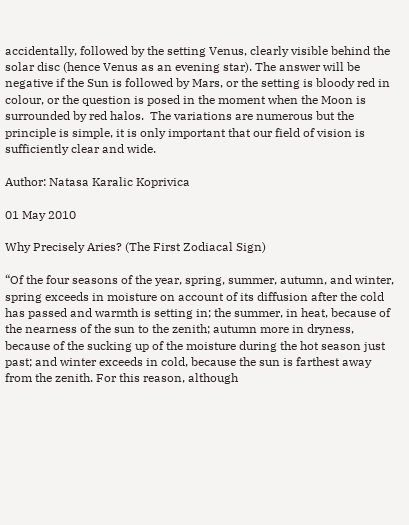accidentally, followed by the setting Venus, clearly visible behind the solar disc (hence Venus as an evening star). The answer will be negative if the Sun is followed by Mars, or the setting is bloody red in colour, or the question is posed in the moment when the Moon is surrounded by red halos.  The variations are numerous but the principle is simple, it is only important that our field of vision is sufficiently clear and wide.

Author: Natasa Karalic Koprivica

01 May 2010

Why Precisely Aries? (The First Zodiacal Sign)

“Of the four seasons of the year, spring, summer, autumn, and winter, spring exceeds in moisture on account of its diffusion after the cold has passed and warmth is setting in; the summer, in heat, because of the nearness of the sun to the zenith; autumn more in dryness, because of the sucking up of the moisture during the hot season just past; and winter exceeds in cold, because the sun is farthest away from the zenith. For this reason, although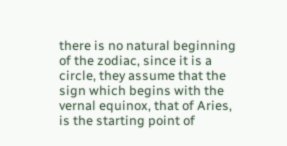there is no natural beginning of the zodiac, since it is a circle, they assume that the sign which begins with the vernal equinox, that of Aries, is the starting point of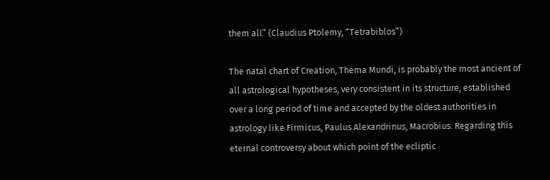them all” (Claudius Ptolemy, “Tetrabiblos”)

The natal chart of Creation, Thema Mundi, is probably the most ancient of all astrological hypotheses, very consistent in its structure, established over a long period of time and accepted by the oldest authorities in astrology like Firmicus, Paulus Alexandrinus, Macrobius. Regarding this eternal controversy about which point of the ecliptic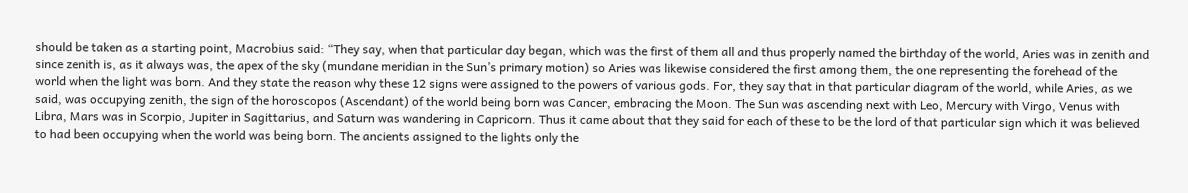should be taken as a starting point, Macrobius said: “They say, when that particular day began, which was the first of them all and thus properly named the birthday of the world, Aries was in zenith and since zenith is, as it always was, the apex of the sky (mundane meridian in the Sun’s primary motion) so Aries was likewise considered the first among them, the one representing the forehead of the world when the light was born. And they state the reason why these 12 signs were assigned to the powers of various gods. For, they say that in that particular diagram of the world, while Aries, as we said, was occupying zenith, the sign of the horoscopos (Ascendant) of the world being born was Cancer, embracing the Moon. The Sun was ascending next with Leo, Mercury with Virgo, Venus with Libra, Mars was in Scorpio, Jupiter in Sagittarius, and Saturn was wandering in Capricorn. Thus it came about that they said for each of these to be the lord of that particular sign which it was believed to had been occupying when the world was being born. The ancients assigned to the lights only the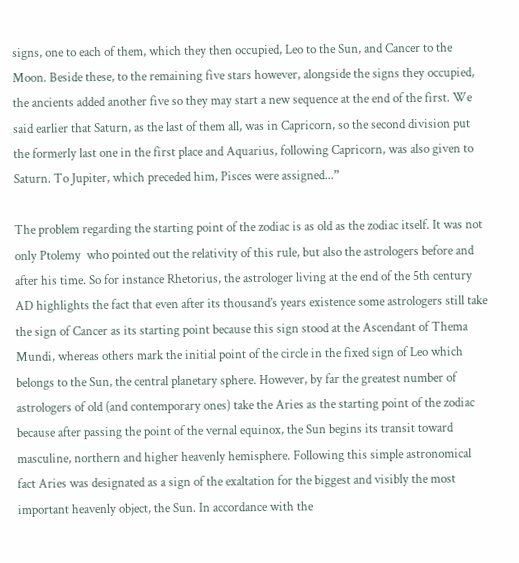signs, one to each of them, which they then occupied, Leo to the Sun, and Cancer to the Moon. Beside these, to the remaining five stars however, alongside the signs they occupied, the ancients added another five so they may start a new sequence at the end of the first. We said earlier that Saturn, as the last of them all, was in Capricorn, so the second division put the formerly last one in the first place and Aquarius, following Capricorn, was also given to Saturn. To Jupiter, which preceded him, Pisces were assigned...”

The problem regarding the starting point of the zodiac is as old as the zodiac itself. It was not only Ptolemy  who pointed out the relativity of this rule, but also the astrologers before and after his time. So for instance Rhetorius, the astrologer living at the end of the 5th century AD highlights the fact that even after its thousand’s years existence some astrologers still take the sign of Cancer as its starting point because this sign stood at the Ascendant of Thema Mundi, whereas others mark the initial point of the circle in the fixed sign of Leo which belongs to the Sun, the central planetary sphere. However, by far the greatest number of astrologers of old (and contemporary ones) take the Aries as the starting point of the zodiac because after passing the point of the vernal equinox, the Sun begins its transit toward masculine, northern and higher heavenly hemisphere. Following this simple astronomical fact Aries was designated as a sign of the exaltation for the biggest and visibly the most important heavenly object, the Sun. In accordance with the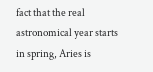fact that the real astronomical year starts in spring, Aries is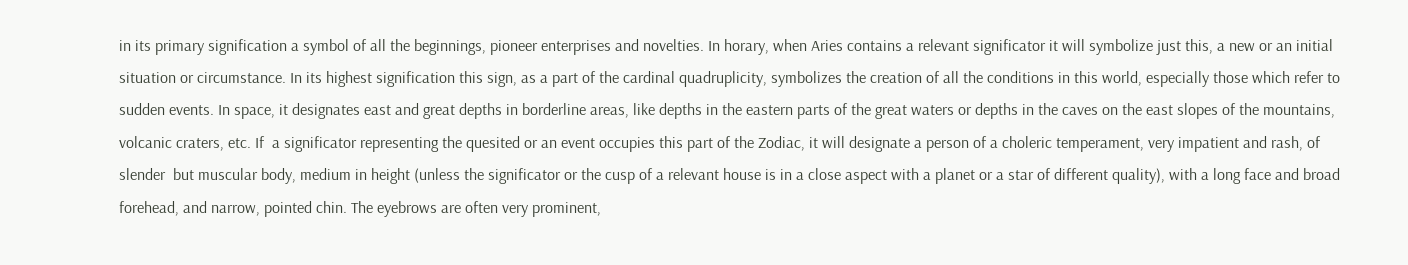in its primary signification a symbol of all the beginnings, pioneer enterprises and novelties. In horary, when Aries contains a relevant significator it will symbolize just this, a new or an initial situation or circumstance. In its highest signification this sign, as a part of the cardinal quadruplicity, symbolizes the creation of all the conditions in this world, especially those which refer to sudden events. In space, it designates east and great depths in borderline areas, like depths in the eastern parts of the great waters or depths in the caves on the east slopes of the mountains, volcanic craters, etc. If  a significator representing the quesited or an event occupies this part of the Zodiac, it will designate a person of a choleric temperament, very impatient and rash, of slender  but muscular body, medium in height (unless the significator or the cusp of a relevant house is in a close aspect with a planet or a star of different quality), with a long face and broad forehead, and narrow, pointed chin. The eyebrows are often very prominent,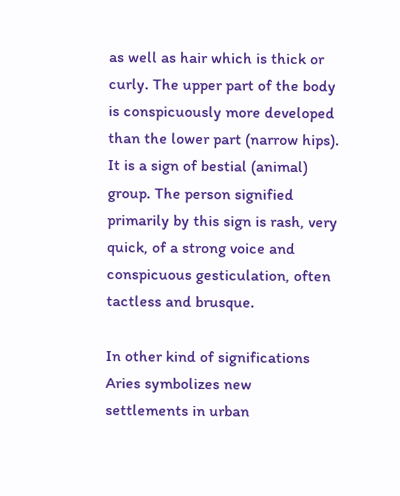as well as hair which is thick or curly. The upper part of the body is conspicuously more developed than the lower part (narrow hips). It is a sign of bestial (animal) group. The person signified primarily by this sign is rash, very quick, of a strong voice and conspicuous gesticulation, often tactless and brusque.

In other kind of significations Aries symbolizes new settlements in urban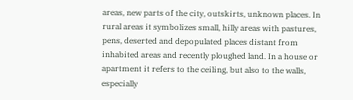areas, new parts of the city, outskirts, unknown places. In rural areas it symbolizes small, hilly areas with pastures, pens, deserted and depopulated places distant from inhabited areas and recently ploughed land. In a house or apartment it refers to the ceiling, but also to the walls, especially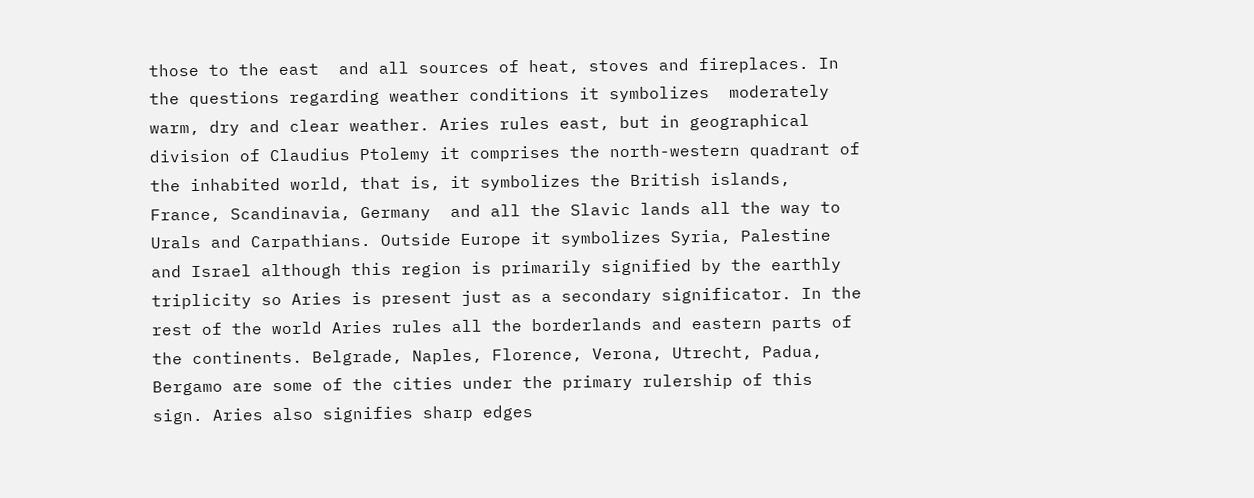those to the east  and all sources of heat, stoves and fireplaces. In the questions regarding weather conditions it symbolizes  moderately warm, dry and clear weather. Aries rules east, but in geographical division of Claudius Ptolemy it comprises the north-western quadrant of the inhabited world, that is, it symbolizes the British islands, France, Scandinavia, Germany  and all the Slavic lands all the way to Urals and Carpathians. Outside Europe it symbolizes Syria, Palestine and Israel although this region is primarily signified by the earthly triplicity so Aries is present just as a secondary significator. In the rest of the world Aries rules all the borderlands and eastern parts of the continents. Belgrade, Naples, Florence, Verona, Utrecht, Padua, Bergamo are some of the cities under the primary rulership of this sign. Aries also signifies sharp edges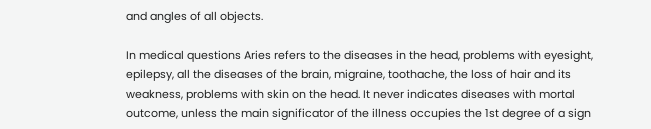and angles of all objects.

In medical questions Aries refers to the diseases in the head, problems with eyesight, epilepsy, all the diseases of the brain, migraine, toothache, the loss of hair and its weakness, problems with skin on the head. It never indicates diseases with mortal outcome, unless the main significator of the illness occupies the 1st degree of a sign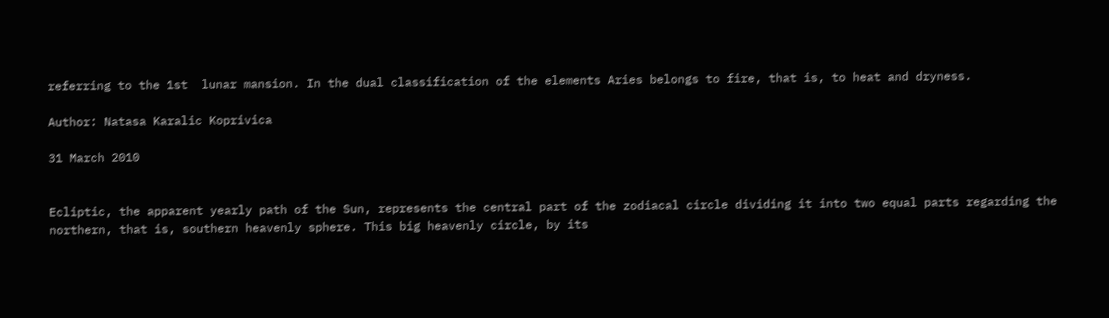referring to the 1st  lunar mansion. In the dual classification of the elements Aries belongs to fire, that is, to heat and dryness.

Author: Natasa Karalic Koprivica

31 March 2010


Ecliptic, the apparent yearly path of the Sun, represents the central part of the zodiacal circle dividing it into two equal parts regarding the northern, that is, southern heavenly sphere. This big heavenly circle, by its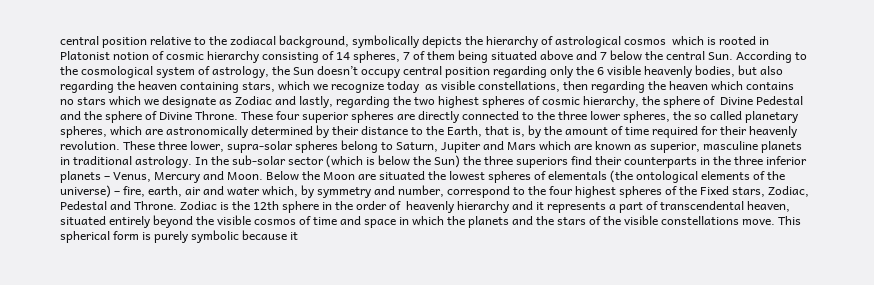central position relative to the zodiacal background, symbolically depicts the hierarchy of astrological cosmos  which is rooted in Platonist notion of cosmic hierarchy consisting of 14 spheres, 7 of them being situated above and 7 below the central Sun. According to the cosmological system of astrology, the Sun doesn’t occupy central position regarding only the 6 visible heavenly bodies, but also regarding the heaven containing stars, which we recognize today  as visible constellations, then regarding the heaven which contains no stars which we designate as Zodiac and lastly, regarding the two highest spheres of cosmic hierarchy, the sphere of  Divine Pedestal and the sphere of Divine Throne. These four superior spheres are directly connected to the three lower spheres, the so called planetary spheres, which are astronomically determined by their distance to the Earth, that is, by the amount of time required for their heavenly revolution. These three lower, supra-solar spheres belong to Saturn, Jupiter and Mars which are known as superior, masculine planets in traditional astrology. In the sub-solar sector (which is below the Sun) the three superiors find their counterparts in the three inferior planets – Venus, Mercury and Moon. Below the Moon are situated the lowest spheres of elementals (the ontological elements of the universe) – fire, earth, air and water which, by symmetry and number, correspond to the four highest spheres of the Fixed stars, Zodiac, Pedestal and Throne. Zodiac is the 12th sphere in the order of  heavenly hierarchy and it represents a part of transcendental heaven, situated entirely beyond the visible cosmos of time and space in which the planets and the stars of the visible constellations move. This spherical form is purely symbolic because it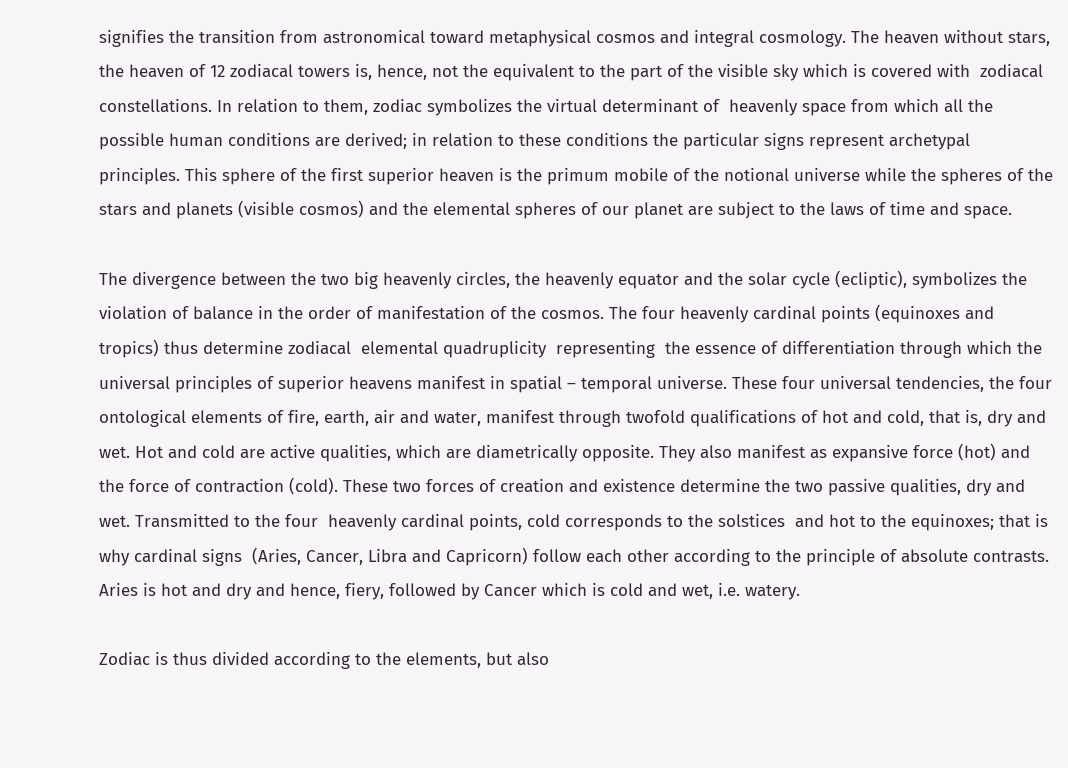signifies the transition from astronomical toward metaphysical cosmos and integral cosmology. The heaven without stars, the heaven of 12 zodiacal towers is, hence, not the equivalent to the part of the visible sky which is covered with  zodiacal constellations. In relation to them, zodiac symbolizes the virtual determinant of  heavenly space from which all the possible human conditions are derived; in relation to these conditions the particular signs represent archetypal principles. This sphere of the first superior heaven is the primum mobile of the notional universe while the spheres of the stars and planets (visible cosmos) and the elemental spheres of our planet are subject to the laws of time and space.

The divergence between the two big heavenly circles, the heavenly equator and the solar cycle (ecliptic), symbolizes the violation of balance in the order of manifestation of the cosmos. The four heavenly cardinal points (equinoxes and tropics) thus determine zodiacal  elemental quadruplicity  representing  the essence of differentiation through which the  universal principles of superior heavens manifest in spatial – temporal universe. These four universal tendencies, the four ontological elements of fire, earth, air and water, manifest through twofold qualifications of hot and cold, that is, dry and wet. Hot and cold are active qualities, which are diametrically opposite. They also manifest as expansive force (hot) and the force of contraction (cold). These two forces of creation and existence determine the two passive qualities, dry and wet. Transmitted to the four  heavenly cardinal points, cold corresponds to the solstices  and hot to the equinoxes; that is why cardinal signs  (Aries, Cancer, Libra and Capricorn) follow each other according to the principle of absolute contrasts. Aries is hot and dry and hence, fiery, followed by Cancer which is cold and wet, i.e. watery.

Zodiac is thus divided according to the elements, but also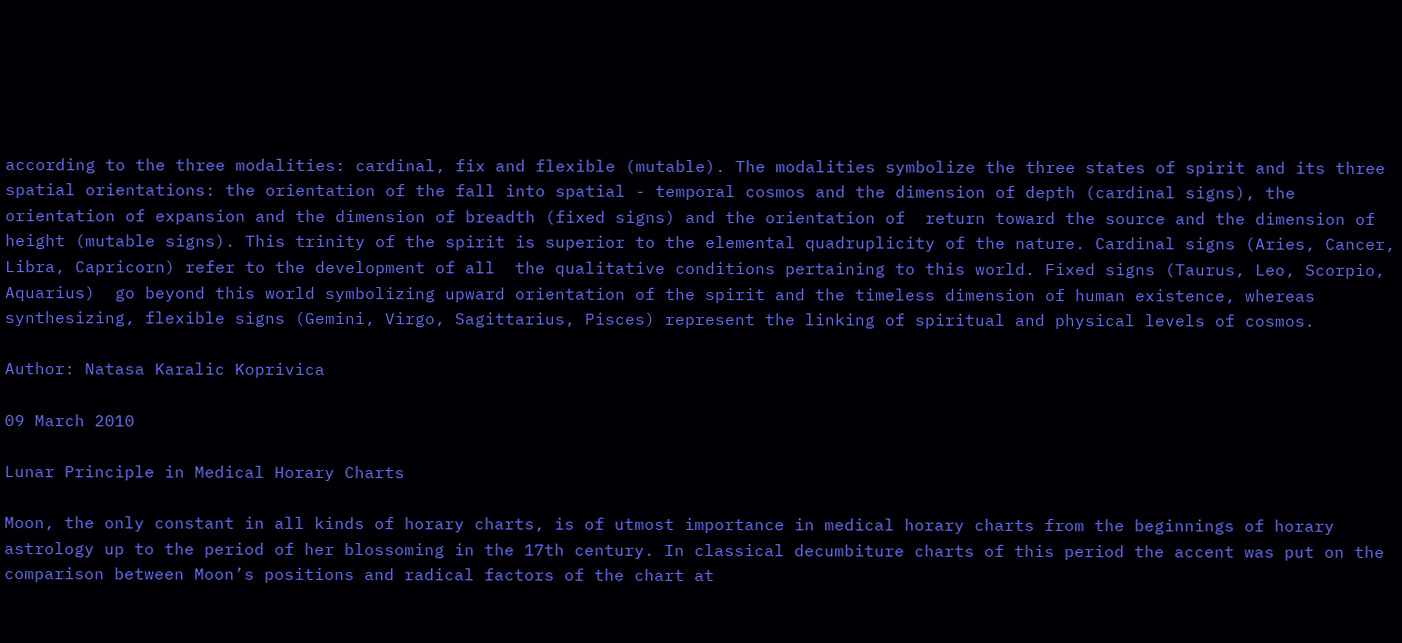according to the three modalities: cardinal, fix and flexible (mutable). The modalities symbolize the three states of spirit and its three spatial orientations: the orientation of the fall into spatial - temporal cosmos and the dimension of depth (cardinal signs), the orientation of expansion and the dimension of breadth (fixed signs) and the orientation of  return toward the source and the dimension of height (mutable signs). This trinity of the spirit is superior to the elemental quadruplicity of the nature. Cardinal signs (Aries, Cancer, Libra, Capricorn) refer to the development of all  the qualitative conditions pertaining to this world. Fixed signs (Taurus, Leo, Scorpio, Aquarius)  go beyond this world symbolizing upward orientation of the spirit and the timeless dimension of human existence, whereas synthesizing, flexible signs (Gemini, Virgo, Sagittarius, Pisces) represent the linking of spiritual and physical levels of cosmos.

Author: Natasa Karalic Koprivica

09 March 2010

Lunar Principle in Medical Horary Charts

Moon, the only constant in all kinds of horary charts, is of utmost importance in medical horary charts from the beginnings of horary astrology up to the period of her blossoming in the 17th century. In classical decumbiture charts of this period the accent was put on the comparison between Moon’s positions and radical factors of the chart at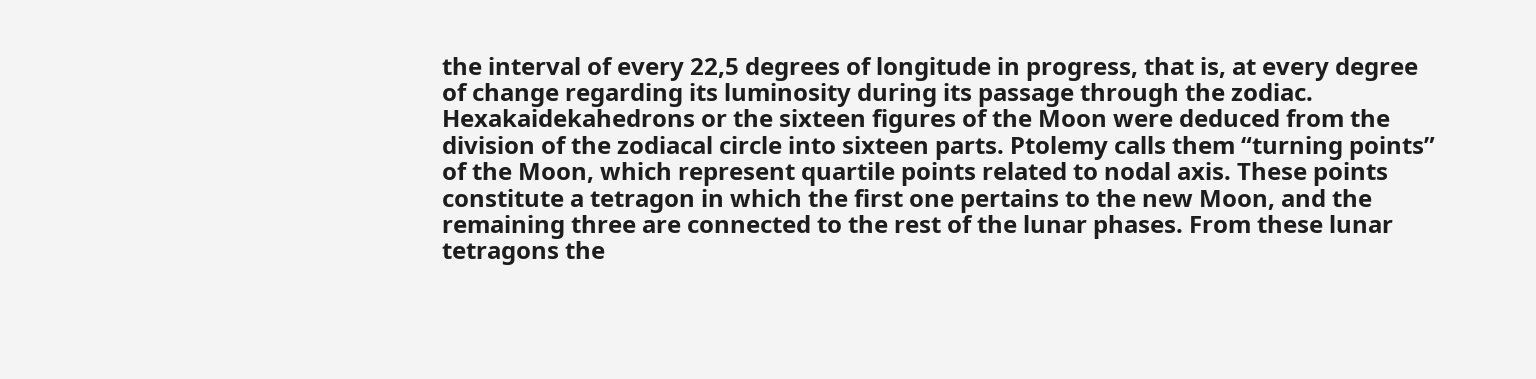the interval of every 22,5 degrees of longitude in progress, that is, at every degree of change regarding its luminosity during its passage through the zodiac. Hexakaidekahedrons or the sixteen figures of the Moon were deduced from the division of the zodiacal circle into sixteen parts. Ptolemy calls them “turning points” of the Moon, which represent quartile points related to nodal axis. These points constitute a tetragon in which the first one pertains to the new Moon, and the remaining three are connected to the rest of the lunar phases. From these lunar tetragons the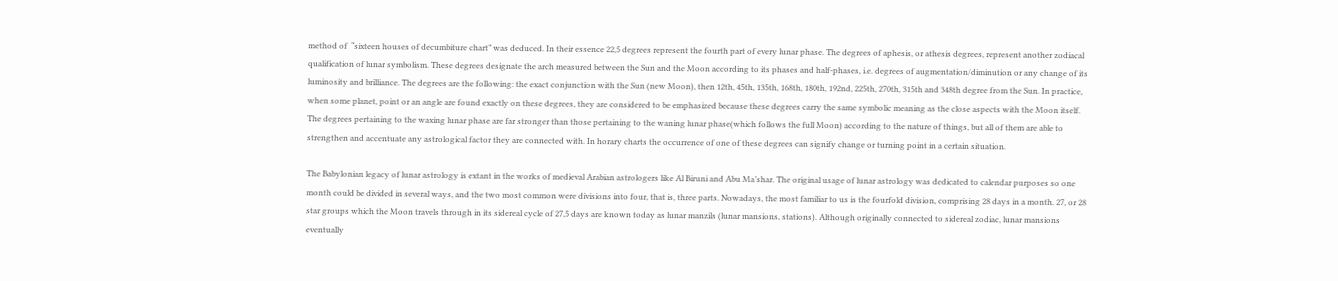method of  “sixteen houses of decumbiture chart” was deduced. In their essence 22,5 degrees represent the fourth part of every lunar phase. The degrees of aphesis, or athesis degrees, represent another zodiacal qualification of lunar symbolism. These degrees designate the arch measured between the Sun and the Moon according to its phases and half-phases, i.e. degrees of augmentation/diminution or any change of its luminosity and brilliance. The degrees are the following: the exact conjunction with the Sun (new Moon), then 12th, 45th, 135th, 168th, 180th, 192nd, 225th, 270th, 315th and 348th degree from the Sun. In practice, when some planet, point or an angle are found exactly on these degrees, they are considered to be emphasized because these degrees carry the same symbolic meaning as the close aspects with the Moon itself. The degrees pertaining to the waxing lunar phase are far stronger than those pertaining to the waning lunar phase(which follows the full Moon) according to the nature of things, but all of them are able to strengthen and accentuate any astrological factor they are connected with. In horary charts the occurrence of one of these degrees can signify change or turning point in a certain situation.

The Babylonian legacy of lunar astrology is extant in the works of medieval Arabian astrologers like Al Biruni and Abu Ma’shar. The original usage of lunar astrology was dedicated to calendar purposes so one month could be divided in several ways, and the two most common were divisions into four, that is, three parts. Nowadays, the most familiar to us is the fourfold division, comprising 28 days in a month. 27, or 28 star groups which the Moon travels through in its sidereal cycle of 27,5 days are known today as lunar manzils (lunar mansions, stations). Although originally connected to sidereal zodiac, lunar mansions eventually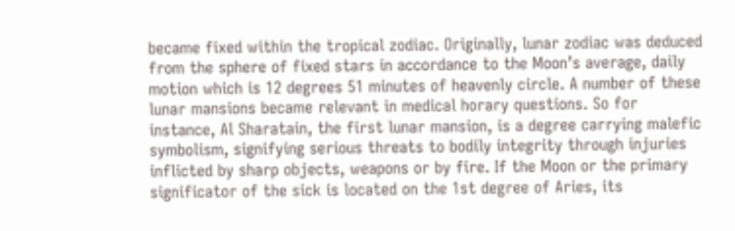became fixed within the tropical zodiac. Originally, lunar zodiac was deduced from the sphere of fixed stars in accordance to the Moon’s average, daily motion which is 12 degrees 51 minutes of heavenly circle. A number of these lunar mansions became relevant in medical horary questions. So for instance, Al Sharatain, the first lunar mansion, is a degree carrying malefic symbolism, signifying serious threats to bodily integrity through injuries inflicted by sharp objects, weapons or by fire. If the Moon or the primary significator of the sick is located on the 1st degree of Aries, its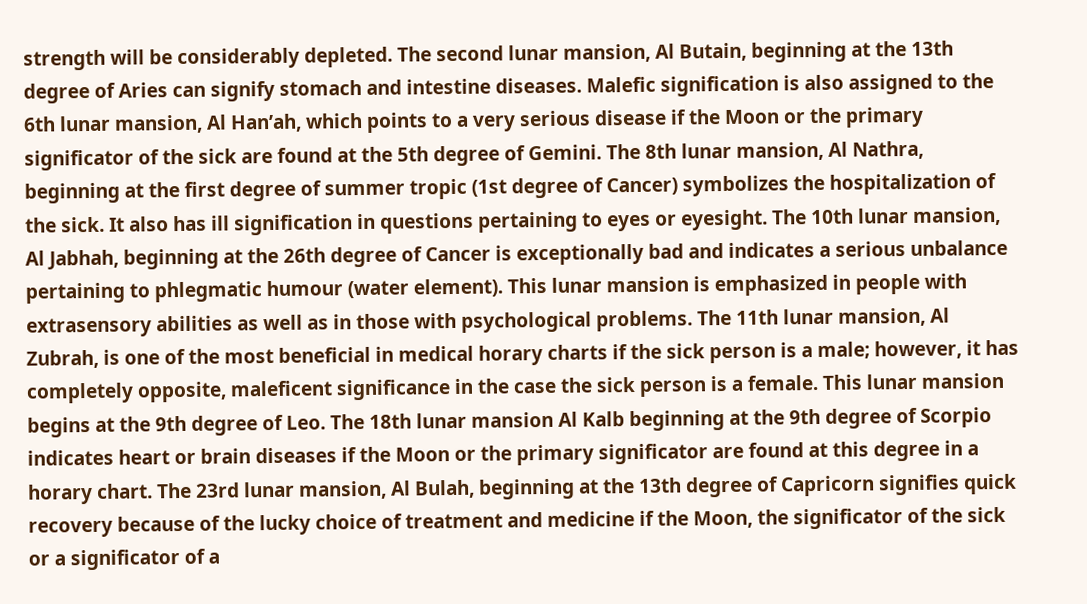strength will be considerably depleted. The second lunar mansion, Al Butain, beginning at the 13th degree of Aries can signify stomach and intestine diseases. Malefic signification is also assigned to the 6th lunar mansion, Al Han’ah, which points to a very serious disease if the Moon or the primary significator of the sick are found at the 5th degree of Gemini. The 8th lunar mansion, Al Nathra, beginning at the first degree of summer tropic (1st degree of Cancer) symbolizes the hospitalization of the sick. It also has ill signification in questions pertaining to eyes or eyesight. The 10th lunar mansion, Al Jabhah, beginning at the 26th degree of Cancer is exceptionally bad and indicates a serious unbalance pertaining to phlegmatic humour (water element). This lunar mansion is emphasized in people with extrasensory abilities as well as in those with psychological problems. The 11th lunar mansion, Al Zubrah, is one of the most beneficial in medical horary charts if the sick person is a male; however, it has completely opposite, maleficent significance in the case the sick person is a female. This lunar mansion begins at the 9th degree of Leo. The 18th lunar mansion Al Kalb beginning at the 9th degree of Scorpio indicates heart or brain diseases if the Moon or the primary significator are found at this degree in a horary chart. The 23rd lunar mansion, Al Bulah, beginning at the 13th degree of Capricorn signifies quick recovery because of the lucky choice of treatment and medicine if the Moon, the significator of the sick or a significator of a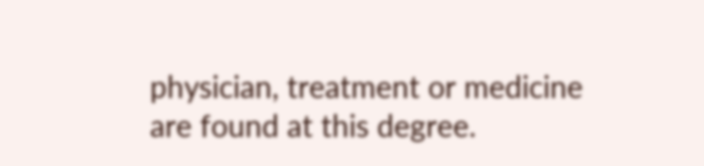physician, treatment or medicine are found at this degree.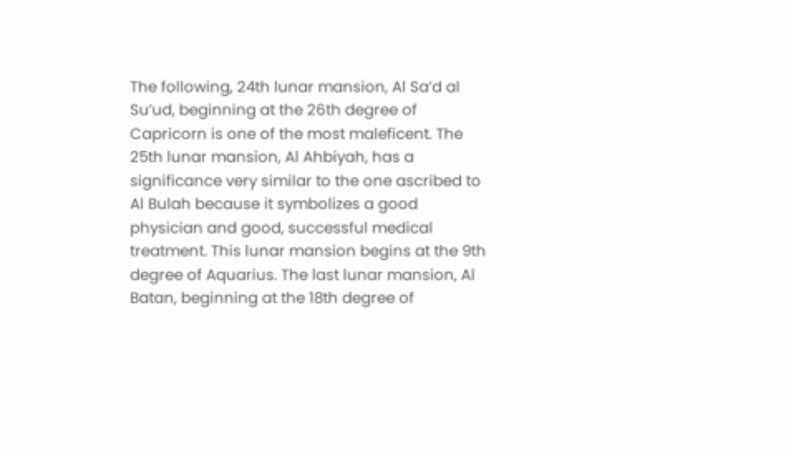The following, 24th lunar mansion, Al Sa’d al Su’ud, beginning at the 26th degree of Capricorn is one of the most maleficent. The 25th lunar mansion, Al Ahbiyah, has a significance very similar to the one ascribed to Al Bulah because it symbolizes a good physician and good, successful medical treatment. This lunar mansion begins at the 9th degree of Aquarius. The last lunar mansion, Al Batan, beginning at the 18th degree of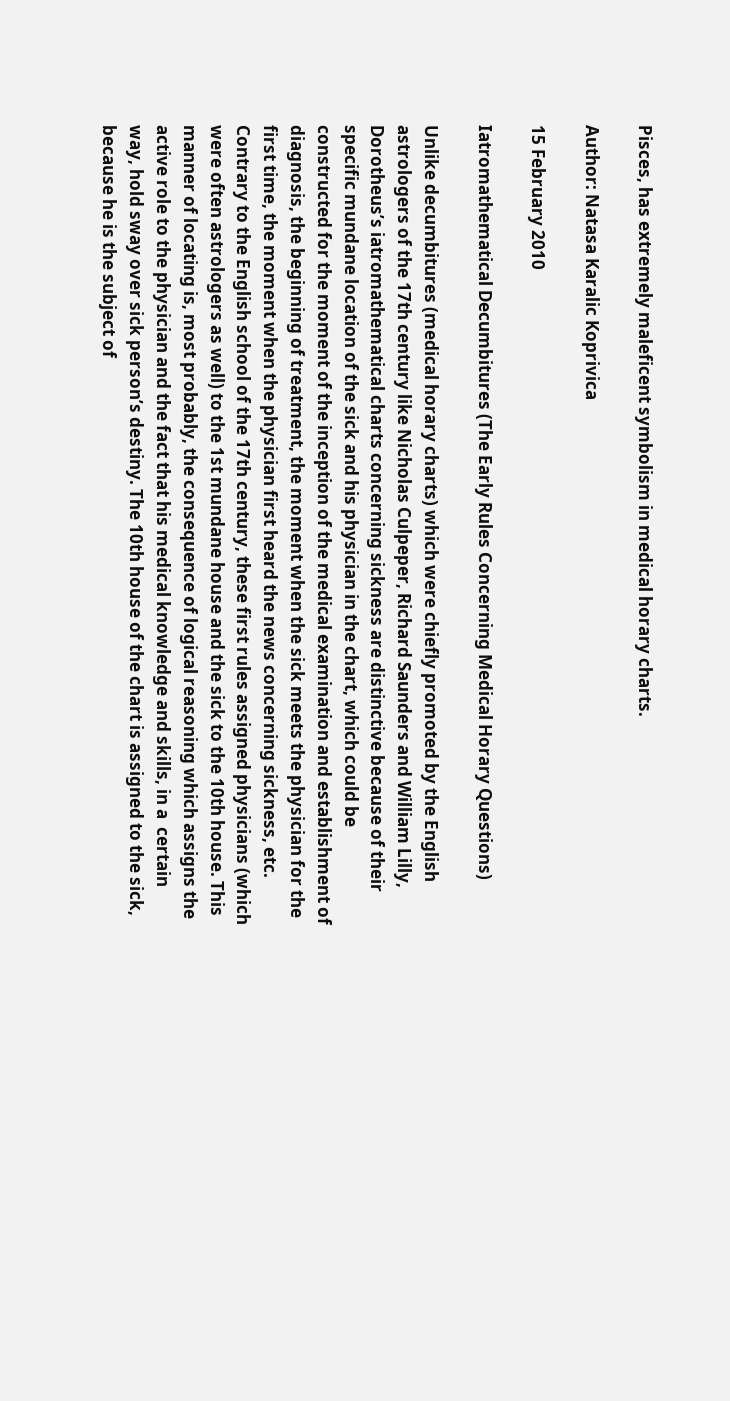Pisces, has extremely maleficent symbolism in medical horary charts.

Author: Natasa Karalic Koprivica

15 February 2010

Iatromathematical Decumbitures (The Early Rules Concerning Medical Horary Questions)

Unlike decumbitures (medical horary charts) which were chiefly promoted by the English astrologers of the 17th century like Nicholas Culpeper, Richard Saunders and William Lilly, Dorotheus’s iatromathematical charts concerning sickness are distinctive because of their specific mundane location of the sick and his physician in the chart, which could be constructed for the moment of the inception of the medical examination and establishment of diagnosis, the beginning of treatment, the moment when the sick meets the physician for the first time, the moment when the physician first heard the news concerning sickness, etc. Contrary to the English school of the 17th century, these first rules assigned physicians (which were often astrologers as well) to the 1st mundane house and the sick to the 10th house. This manner of locating is, most probably, the consequence of logical reasoning which assigns the active role to the physician and the fact that his medical knowledge and skills, in a  certain way, hold sway over sick person’s destiny. The 10th house of the chart is assigned to the sick, because he is the subject of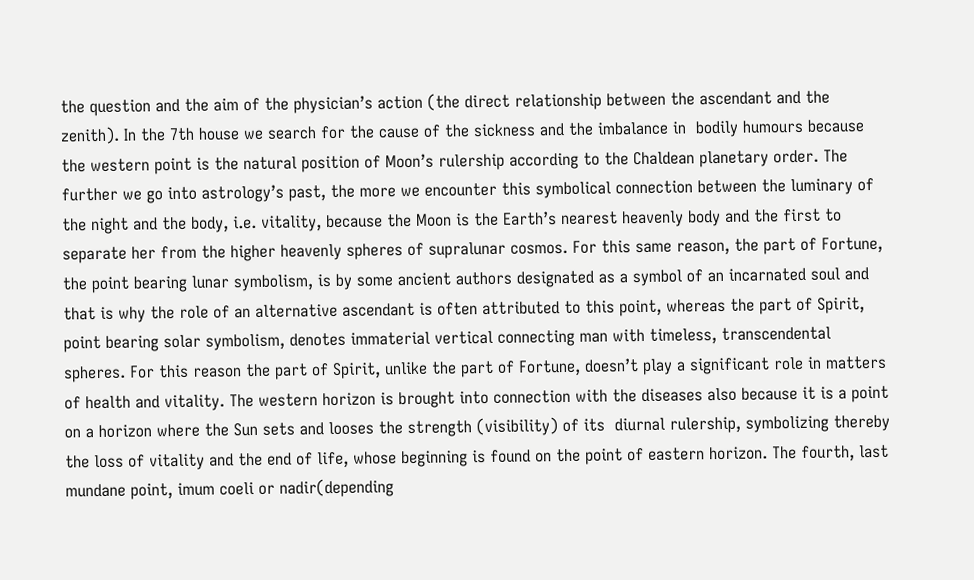the question and the aim of the physician’s action (the direct relationship between the ascendant and the zenith). In the 7th house we search for the cause of the sickness and the imbalance in  bodily humours because the western point is the natural position of Moon’s rulership according to the Chaldean planetary order. The further we go into astrology’s past, the more we encounter this symbolical connection between the luminary of the night and the body, i.e. vitality, because the Moon is the Earth’s nearest heavenly body and the first to separate her from the higher heavenly spheres of supralunar cosmos. For this same reason, the part of Fortune, the point bearing lunar symbolism, is by some ancient authors designated as a symbol of an incarnated soul and that is why the role of an alternative ascendant is often attributed to this point, whereas the part of Spirit, point bearing solar symbolism, denotes immaterial vertical connecting man with timeless, transcendental spheres. For this reason the part of Spirit, unlike the part of Fortune, doesn’t play a significant role in matters of health and vitality. The western horizon is brought into connection with the diseases also because it is a point on a horizon where the Sun sets and looses the strength (visibility) of its  diurnal rulership, symbolizing thereby the loss of vitality and the end of life, whose beginning is found on the point of eastern horizon. The fourth, last mundane point, imum coeli or nadir(depending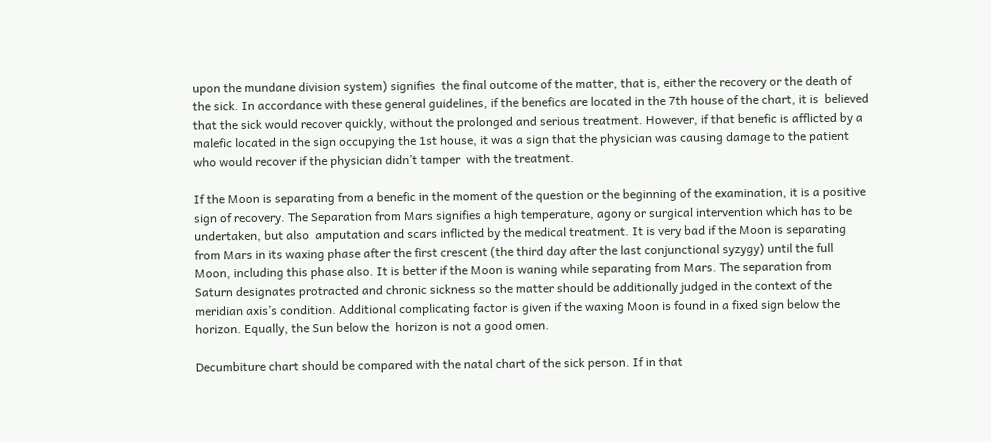upon the mundane division system) signifies  the final outcome of the matter, that is, either the recovery or the death of the sick. In accordance with these general guidelines, if the benefics are located in the 7th house of the chart, it is  believed that the sick would recover quickly, without the prolonged and serious treatment. However, if that benefic is afflicted by a malefic located in the sign occupying the 1st house, it was a sign that the physician was causing damage to the patient who would recover if the physician didn’t tamper  with the treatment.

If the Moon is separating from a benefic in the moment of the question or the beginning of the examination, it is a positive sign of recovery. The Separation from Mars signifies a high temperature, agony or surgical intervention which has to be undertaken, but also  amputation and scars inflicted by the medical treatment. It is very bad if the Moon is separating from Mars in its waxing phase after the first crescent (the third day after the last conjunctional syzygy) until the full Moon, including this phase also. It is better if the Moon is waning while separating from Mars. The separation from Saturn designates protracted and chronic sickness so the matter should be additionally judged in the context of the meridian axis’s condition. Additional complicating factor is given if the waxing Moon is found in a fixed sign below the horizon. Equally, the Sun below the  horizon is not a good omen.

Decumbiture chart should be compared with the natal chart of the sick person. If in that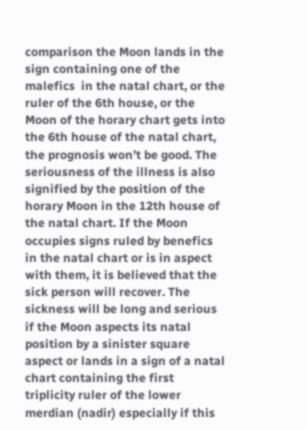comparison the Moon lands in the sign containing one of the malefics  in the natal chart, or the ruler of the 6th house, or the Moon of the horary chart gets into the 6th house of the natal chart, the prognosis won’t be good. The seriousness of the illness is also signified by the position of the horary Moon in the 12th house of the natal chart. If the Moon occupies signs ruled by benefics in the natal chart or is in aspect with them, it is believed that the sick person will recover. The sickness will be long and serious if the Moon aspects its natal position by a sinister square aspect or lands in a sign of a natal chart containing the first triplicity ruler of the lower merdian (nadir) especially if this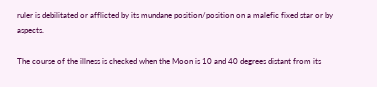ruler is debilitated or afflicted by its mundane position/position on a malefic fixed star or by aspects.

The course of the illness is checked when the Moon is 10 and 40 degrees distant from its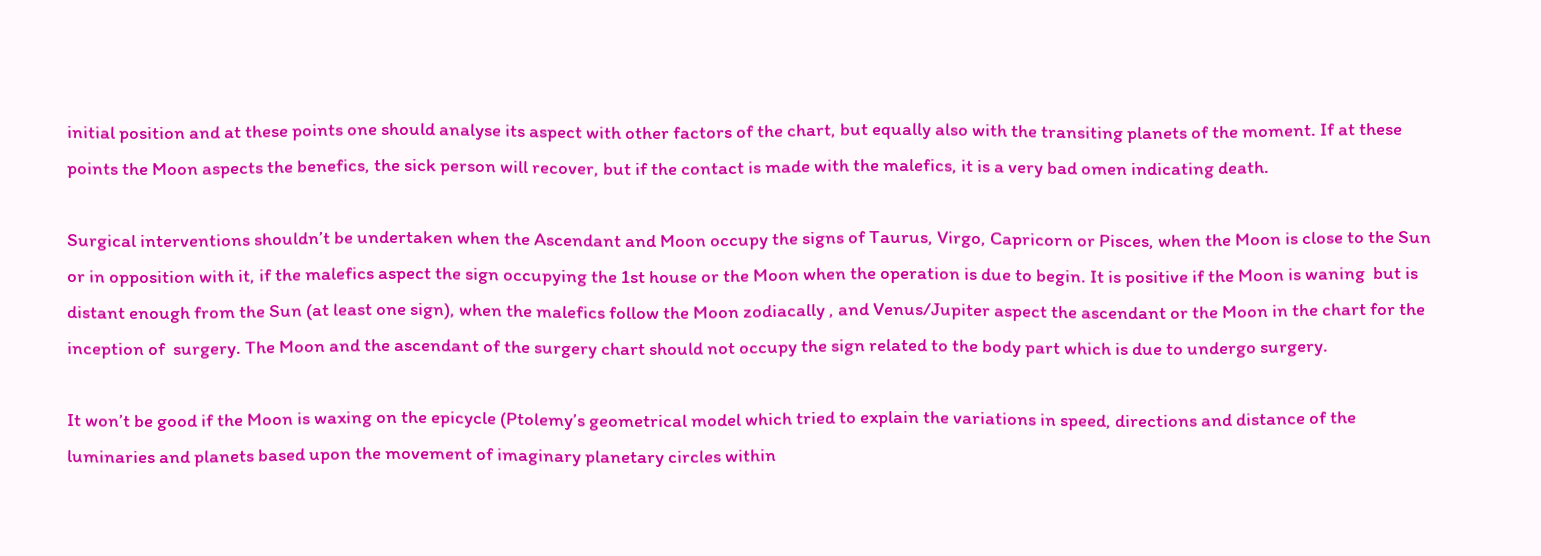initial position and at these points one should analyse its aspect with other factors of the chart, but equally also with the transiting planets of the moment. If at these points the Moon aspects the benefics, the sick person will recover, but if the contact is made with the malefics, it is a very bad omen indicating death.

Surgical interventions shouldn’t be undertaken when the Ascendant and Moon occupy the signs of Taurus, Virgo, Capricorn or Pisces, when the Moon is close to the Sun or in opposition with it, if the malefics aspect the sign occupying the 1st house or the Moon when the operation is due to begin. It is positive if the Moon is waning  but is distant enough from the Sun (at least one sign), when the malefics follow the Moon zodiacally , and Venus/Jupiter aspect the ascendant or the Moon in the chart for the inception of  surgery. The Moon and the ascendant of the surgery chart should not occupy the sign related to the body part which is due to undergo surgery.

It won’t be good if the Moon is waxing on the epicycle (Ptolemy’s geometrical model which tried to explain the variations in speed, directions and distance of the luminaries and planets based upon the movement of imaginary planetary circles within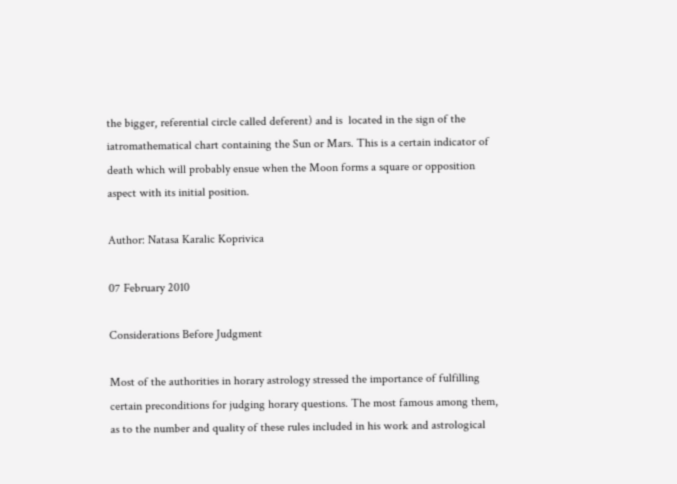the bigger, referential circle called deferent) and is  located in the sign of the iatromathematical chart containing the Sun or Mars. This is a certain indicator of death which will probably ensue when the Moon forms a square or opposition aspect with its initial position.

Author: Natasa Karalic Koprivica

07 February 2010

Considerations Before Judgment

Most of the authorities in horary astrology stressed the importance of fulfilling certain preconditions for judging horary questions. The most famous among them, as to the number and quality of these rules included in his work and astrological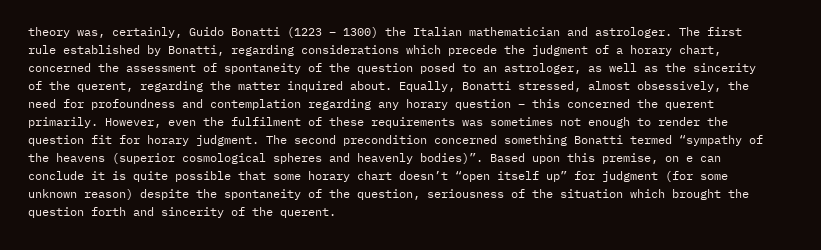theory was, certainly, Guido Bonatti (1223 – 1300) the Italian mathematician and astrologer. The first rule established by Bonatti, regarding considerations which precede the judgment of a horary chart, concerned the assessment of spontaneity of the question posed to an astrologer, as well as the sincerity of the querent, regarding the matter inquired about. Equally, Bonatti stressed, almost obsessively, the need for profoundness and contemplation regarding any horary question – this concerned the querent primarily. However, even the fulfilment of these requirements was sometimes not enough to render the question fit for horary judgment. The second precondition concerned something Bonatti termed “sympathy of the heavens (superior cosmological spheres and heavenly bodies)”. Based upon this premise, on e can conclude it is quite possible that some horary chart doesn’t “open itself up” for judgment (for some unknown reason) despite the spontaneity of the question, seriousness of the situation which brought the question forth and sincerity of the querent.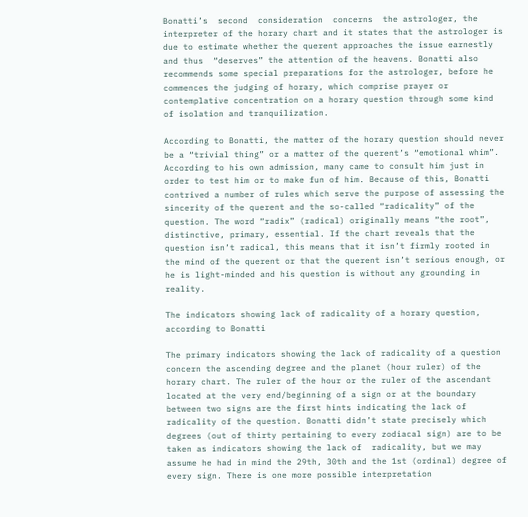Bonatti’s  second  consideration  concerns  the astrologer, the interpreter of the horary chart and it states that the astrologer is due to estimate whether the querent approaches the issue earnestly and thus  “deserves” the attention of the heavens. Bonatti also recommends some special preparations for the astrologer, before he commences the judging of horary, which comprise prayer or contemplative concentration on a horary question through some kind of isolation and tranquilization.

According to Bonatti, the matter of the horary question should never be a “trivial thing” or a matter of the querent’s “emotional whim”. According to his own admission, many came to consult him just in order to test him or to make fun of him. Because of this, Bonatti contrived a number of rules which serve the purpose of assessing the sincerity of the querent and the so-called “radicality” of the question. The word “radix” (radical) originally means “the root”, distinctive, primary, essential. If the chart reveals that the question isn’t radical, this means that it isn’t firmly rooted in the mind of the querent or that the querent isn’t serious enough, or he is light-minded and his question is without any grounding in reality.

The indicators showing lack of radicality of a horary question, according to Bonatti

The primary indicators showing the lack of radicality of a question concern the ascending degree and the planet (hour ruler) of the horary chart. The ruler of the hour or the ruler of the ascendant located at the very end/beginning of a sign or at the boundary between two signs are the first hints indicating the lack of radicality of the question. Bonatti didn’t state precisely which degrees (out of thirty pertaining to every zodiacal sign) are to be taken as indicators showing the lack of  radicality, but we may assume he had in mind the 29th, 30th and the 1st (ordinal) degree of every sign. There is one more possible interpretation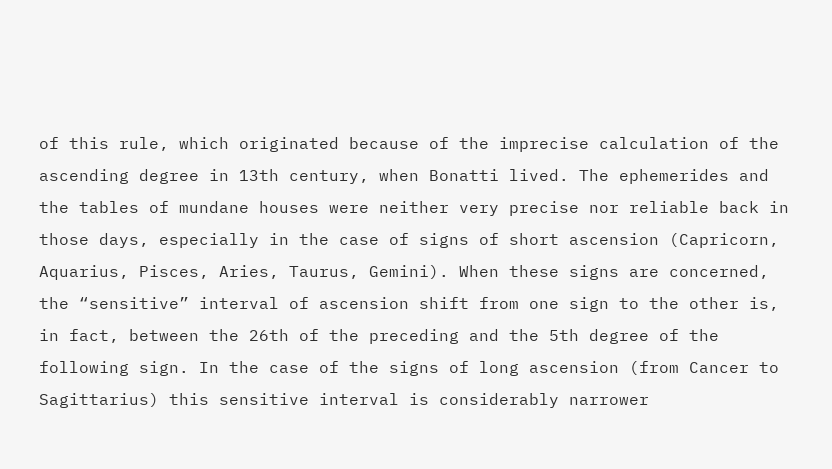of this rule, which originated because of the imprecise calculation of the ascending degree in 13th century, when Bonatti lived. The ephemerides and the tables of mundane houses were neither very precise nor reliable back in those days, especially in the case of signs of short ascension (Capricorn, Aquarius, Pisces, Aries, Taurus, Gemini). When these signs are concerned, the “sensitive” interval of ascension shift from one sign to the other is, in fact, between the 26th of the preceding and the 5th degree of the following sign. In the case of the signs of long ascension (from Cancer to Sagittarius) this sensitive interval is considerably narrower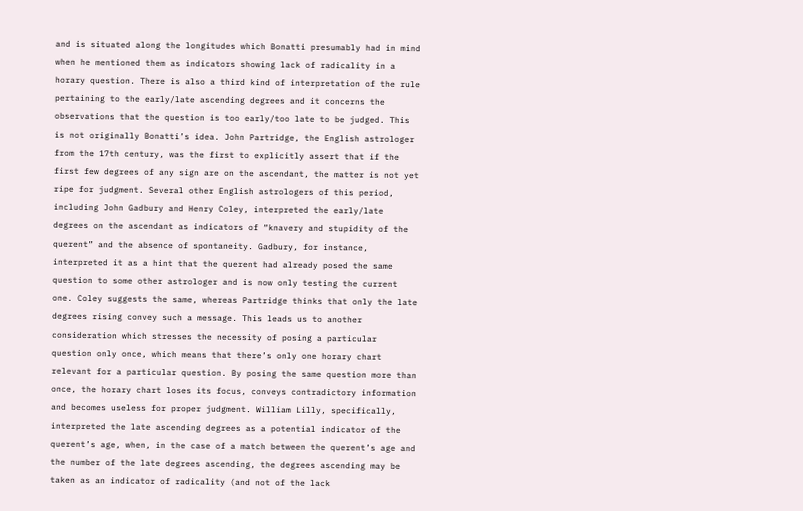and is situated along the longitudes which Bonatti presumably had in mind when he mentioned them as indicators showing lack of radicality in a horary question. There is also a third kind of interpretation of the rule pertaining to the early/late ascending degrees and it concerns the observations that the question is too early/too late to be judged. This is not originally Bonatti’s idea. John Partridge, the English astrologer from the 17th century, was the first to explicitly assert that if the first few degrees of any sign are on the ascendant, the matter is not yet ripe for judgment. Several other English astrologers of this period, including John Gadbury and Henry Coley, interpreted the early/late degrees on the ascendant as indicators of “knavery and stupidity of the querent” and the absence of spontaneity. Gadbury, for instance, interpreted it as a hint that the querent had already posed the same question to some other astrologer and is now only testing the current one. Coley suggests the same, whereas Partridge thinks that only the late degrees rising convey such a message. This leads us to another consideration which stresses the necessity of posing a particular question only once, which means that there’s only one horary chart relevant for a particular question. By posing the same question more than once, the horary chart loses its focus, conveys contradictory information and becomes useless for proper judgment. William Lilly, specifically, interpreted the late ascending degrees as a potential indicator of the querent’s age, when, in the case of a match between the querent’s age and the number of the late degrees ascending, the degrees ascending may be taken as an indicator of radicality (and not of the lack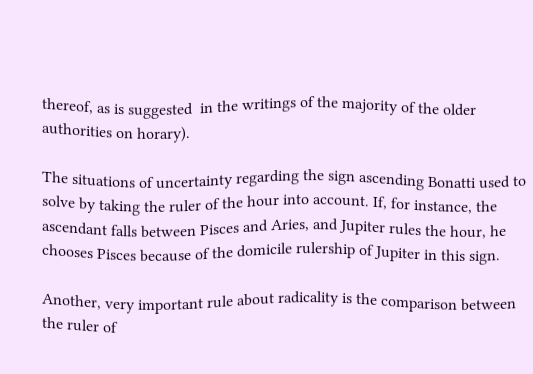thereof, as is suggested  in the writings of the majority of the older authorities on horary).

The situations of uncertainty regarding the sign ascending Bonatti used to solve by taking the ruler of the hour into account. If, for instance, the ascendant falls between Pisces and Aries, and Jupiter rules the hour, he chooses Pisces because of the domicile rulership of Jupiter in this sign.

Another, very important rule about radicality is the comparison between the ruler of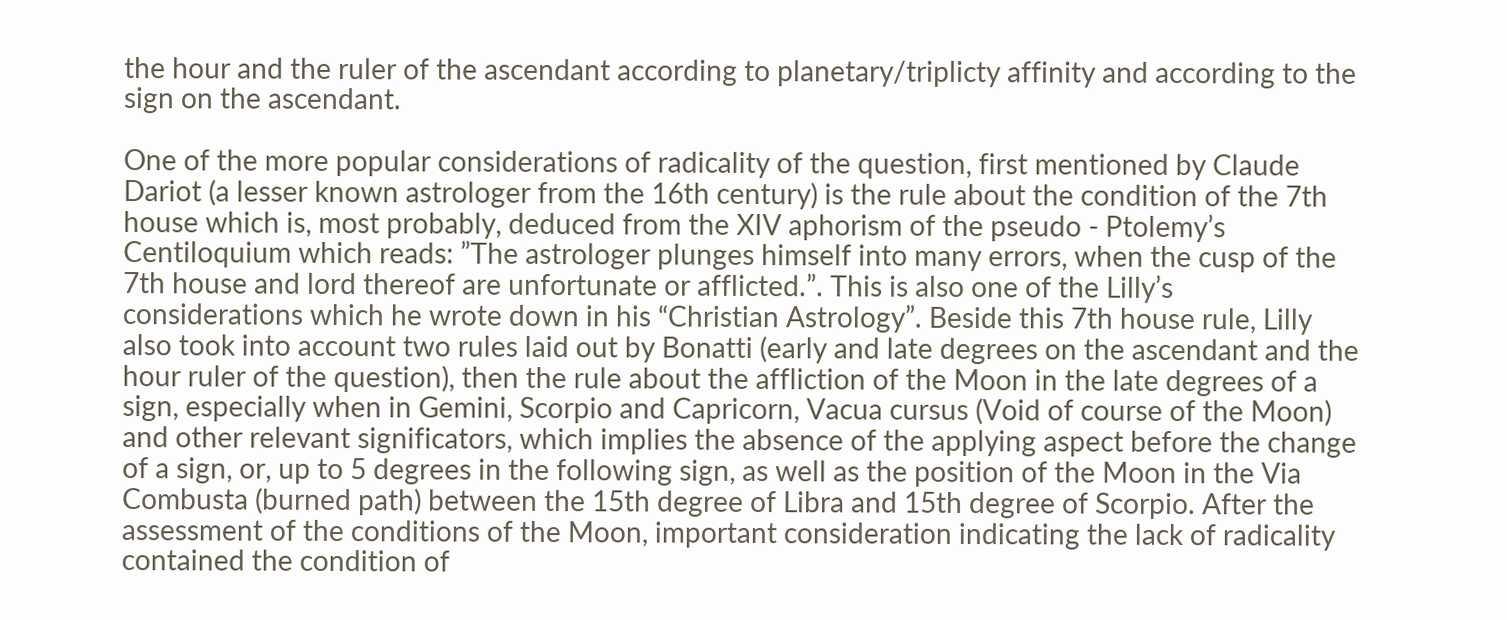the hour and the ruler of the ascendant according to planetary/triplicty affinity and according to the sign on the ascendant.

One of the more popular considerations of radicality of the question, first mentioned by Claude Dariot (a lesser known astrologer from the 16th century) is the rule about the condition of the 7th house which is, most probably, deduced from the XIV aphorism of the pseudo - Ptolemy’s Centiloquium which reads: ”The astrologer plunges himself into many errors, when the cusp of the 7th house and lord thereof are unfortunate or afflicted.”. This is also one of the Lilly’s considerations which he wrote down in his “Christian Astrology”. Beside this 7th house rule, Lilly also took into account two rules laid out by Bonatti (early and late degrees on the ascendant and the hour ruler of the question), then the rule about the affliction of the Moon in the late degrees of a sign, especially when in Gemini, Scorpio and Capricorn, Vacua cursus (Void of course of the Moon) and other relevant significators, which implies the absence of the applying aspect before the change of a sign, or, up to 5 degrees in the following sign, as well as the position of the Moon in the Via Combusta (burned path) between the 15th degree of Libra and 15th degree of Scorpio. After the assessment of the conditions of the Moon, important consideration indicating the lack of radicality contained the condition of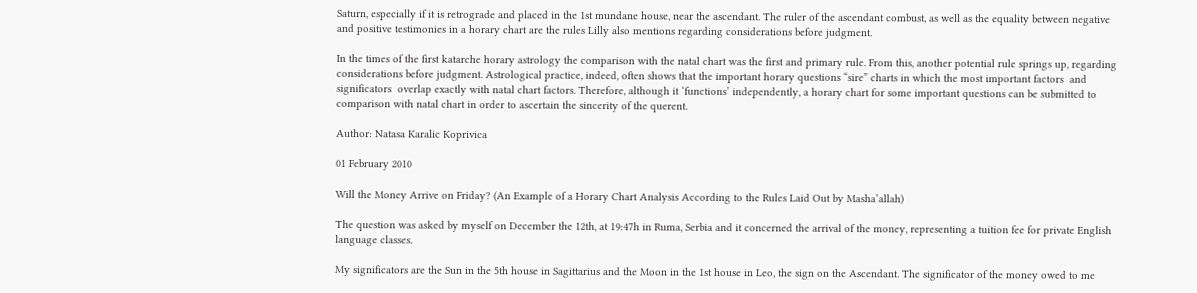Saturn, especially if it is retrograde and placed in the 1st mundane house, near the ascendant. The ruler of the ascendant combust, as well as the equality between negative and positive testimonies in a horary chart are the rules Lilly also mentions regarding considerations before judgment.

In the times of the first katarche horary astrology the comparison with the natal chart was the first and primary rule. From this, another potential rule springs up, regarding considerations before judgment. Astrological practice, indeed, often shows that the important horary questions “sire” charts in which the most important factors  and significators  overlap exactly with natal chart factors. Therefore, although it ‘functions’ independently, a horary chart for some important questions can be submitted to comparison with natal chart in order to ascertain the sincerity of the querent.

Author: Natasa Karalic Koprivica

01 February 2010

Will the Money Arrive on Friday? (An Example of a Horary Chart Analysis According to the Rules Laid Out by Masha’allah)

The question was asked by myself on December the 12th, at 19:47h in Ruma, Serbia and it concerned the arrival of the money, representing a tuition fee for private English language classes.

My significators are the Sun in the 5th house in Sagittarius and the Moon in the 1st house in Leo, the sign on the Ascendant. The significator of the money owed to me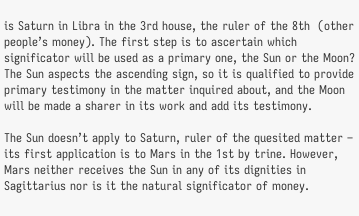is Saturn in Libra in the 3rd house, the ruler of the 8th  (other people’s money). The first step is to ascertain which significator will be used as a primary one, the Sun or the Moon? The Sun aspects the ascending sign, so it is qualified to provide primary testimony in the matter inquired about, and the Moon will be made a sharer in its work and add its testimony.

The Sun doesn’t apply to Saturn, ruler of the quesited matter – its first application is to Mars in the 1st by trine. However, Mars neither receives the Sun in any of its dignities in Sagittarius nor is it the natural significator of money.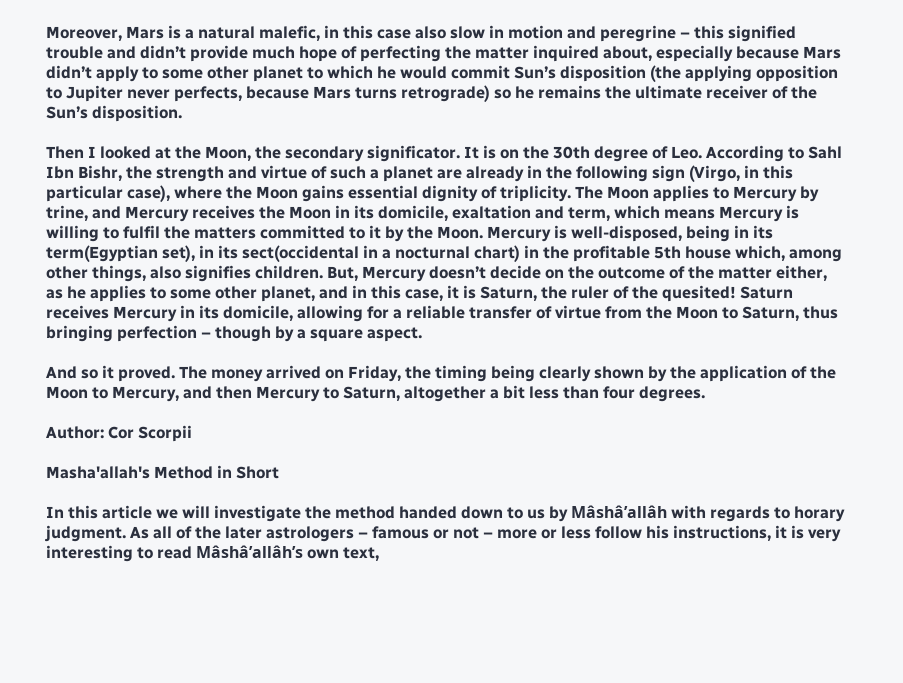Moreover, Mars is a natural malefic, in this case also slow in motion and peregrine – this signified trouble and didn’t provide much hope of perfecting the matter inquired about, especially because Mars didn’t apply to some other planet to which he would commit Sun’s disposition (the applying opposition to Jupiter never perfects, because Mars turns retrograde) so he remains the ultimate receiver of the Sun’s disposition.

Then I looked at the Moon, the secondary significator. It is on the 30th degree of Leo. According to Sahl Ibn Bishr, the strength and virtue of such a planet are already in the following sign (Virgo, in this particular case), where the Moon gains essential dignity of triplicity. The Moon applies to Mercury by trine, and Mercury receives the Moon in its domicile, exaltation and term, which means Mercury is willing to fulfil the matters committed to it by the Moon. Mercury is well-disposed, being in its term(Egyptian set), in its sect(occidental in a nocturnal chart) in the profitable 5th house which, among other things, also signifies children. But, Mercury doesn’t decide on the outcome of the matter either, as he applies to some other planet, and in this case, it is Saturn, the ruler of the quesited! Saturn receives Mercury in its domicile, allowing for a reliable transfer of virtue from the Moon to Saturn, thus bringing perfection – though by a square aspect.

And so it proved. The money arrived on Friday, the timing being clearly shown by the application of the Moon to Mercury, and then Mercury to Saturn, altogether a bit less than four degrees.

Author: Cor Scorpii

Masha'allah's Method in Short

In this article we will investigate the method handed down to us by Mâshâ’allâh with regards to horary judgment. As all of the later astrologers – famous or not – more or less follow his instructions, it is very interesting to read Mâshâ’allâh’s own text,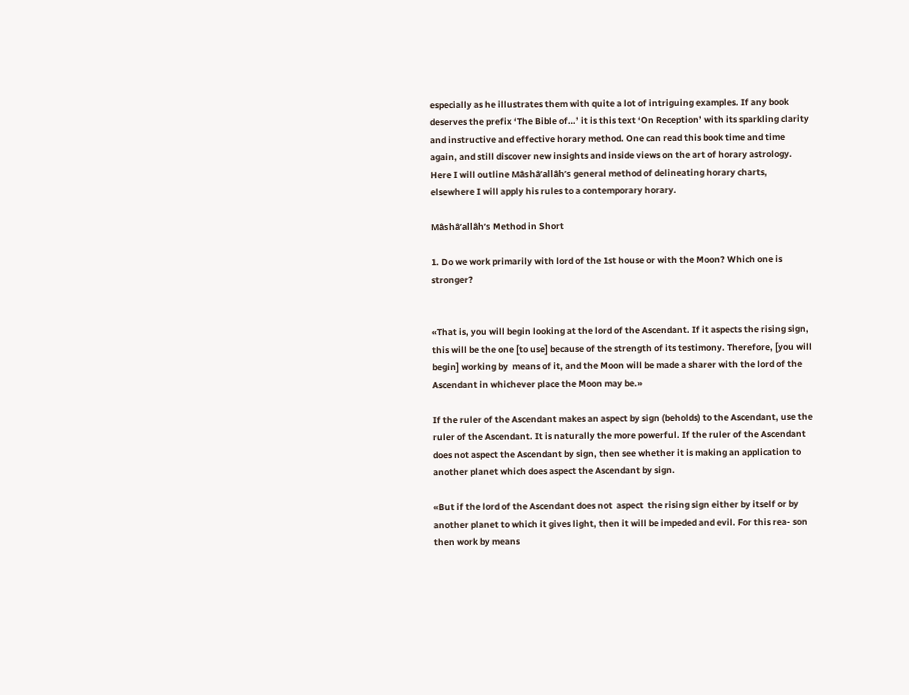especially as he illustrates them with quite a lot of intriguing examples. If any book deserves the prefix ‘The Bible of…’ it is this text ‘On Reception’ with its sparkling clarity and instructive and effective horary method. One can read this book time and time again, and still discover new insights and inside views on the art of horary astrology. Here I will outline Mâshâ’allâh’s general method of delineating horary charts, elsewhere I will apply his rules to a contemporary horary.

Mâshâ’allâh’s Method in Short

1. Do we work primarily with lord of the 1st house or with the Moon? Which one is stronger?


«That is, you will begin looking at the lord of the Ascendant. If it aspects the rising sign, this will be the one [to use] because of the strength of its testimony. Therefore, [you will begin] working by  means of it, and the Moon will be made a sharer with the lord of the Ascendant in whichever place the Moon may be.»

If the ruler of the Ascendant makes an aspect by sign (beholds) to the Ascendant, use the ruler of the Ascendant. It is naturally the more powerful. If the ruler of the Ascendant does not aspect the Ascendant by sign, then see whether it is making an application to another planet which does aspect the Ascendant by sign.

«But if the lord of the Ascendant does not  aspect  the rising sign either by itself or by another planet to which it gives light, then it will be impeded and evil. For this rea- son then work by means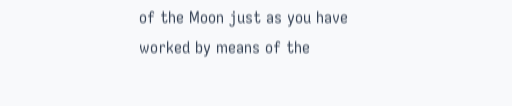of the Moon just as you have worked by means of the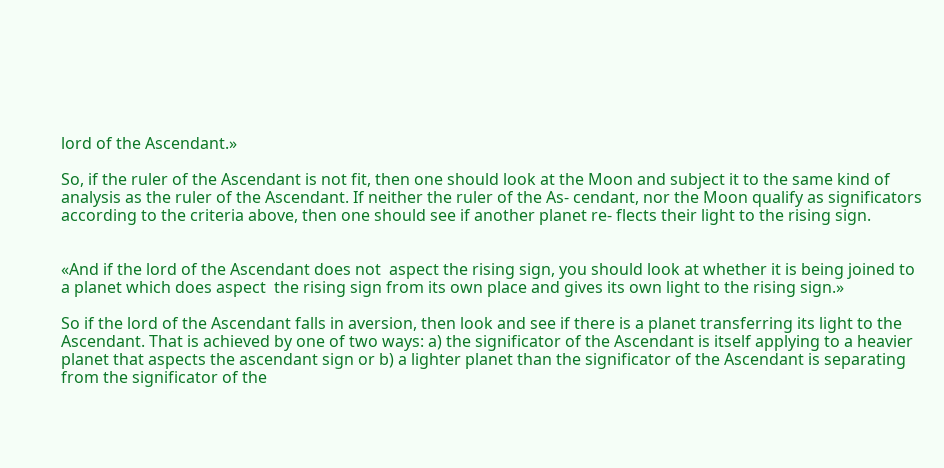lord of the Ascendant.»

So, if the ruler of the Ascendant is not fit, then one should look at the Moon and subject it to the same kind of analysis as the ruler of the Ascendant. If neither the ruler of the As- cendant, nor the Moon qualify as significators according to the criteria above, then one should see if another planet re- flects their light to the rising sign.


«And if the lord of the Ascendant does not  aspect the rising sign, you should look at whether it is being joined to a planet which does aspect  the rising sign from its own place and gives its own light to the rising sign.»

So if the lord of the Ascendant falls in aversion, then look and see if there is a planet transferring its light to the Ascendant. That is achieved by one of two ways: a) the significator of the Ascendant is itself applying to a heavier planet that aspects the ascendant sign or b) a lighter planet than the significator of the Ascendant is separating from the significator of the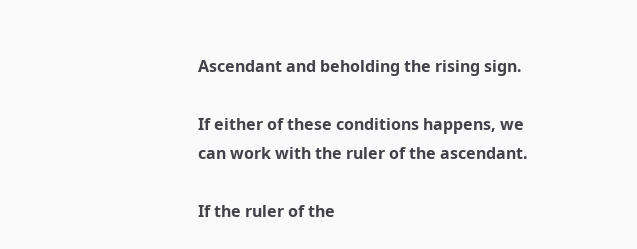Ascendant and beholding the rising sign.

If either of these conditions happens, we can work with the ruler of the ascendant.

If the ruler of the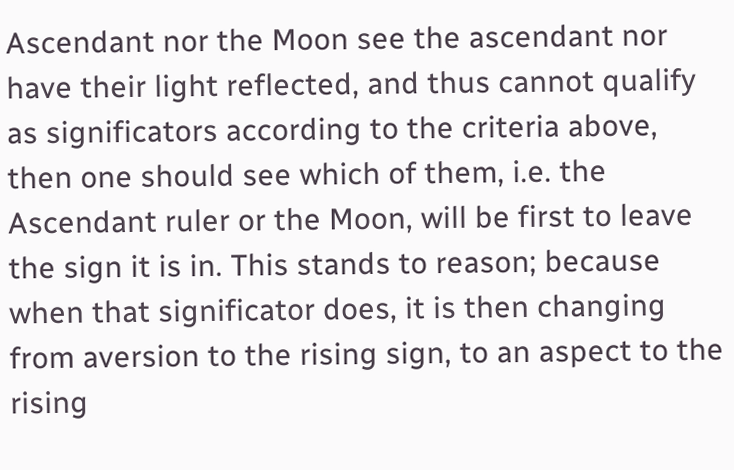Ascendant nor the Moon see the ascendant nor have their light reflected, and thus cannot qualify as significators according to the criteria above, then one should see which of them, i.e. the Ascendant ruler or the Moon, will be first to leave the sign it is in. This stands to reason; because when that significator does, it is then changing from aversion to the rising sign, to an aspect to the rising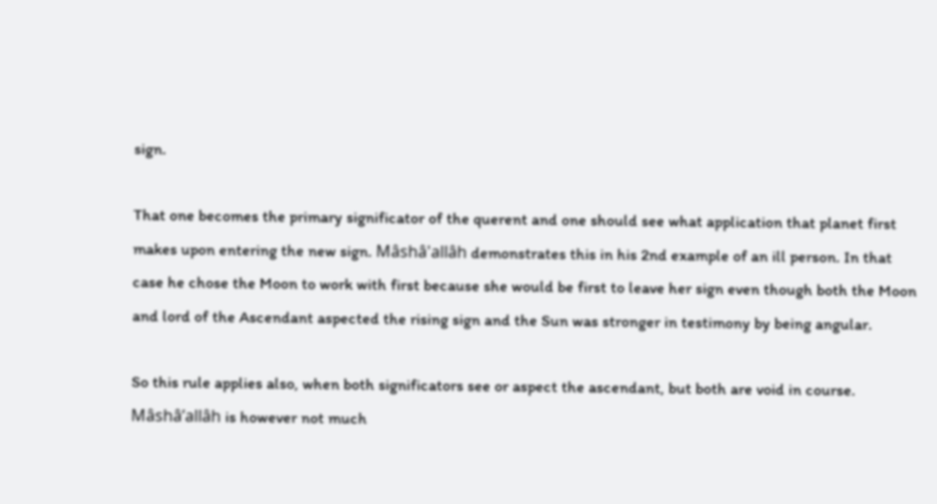sign.

That one becomes the primary significator of the querent and one should see what application that planet first makes upon entering the new sign. Mâshâ'allâh demonstrates this in his 2nd example of an ill person. In that case he chose the Moon to work with first because she would be first to leave her sign even though both the Moon and lord of the Ascendant aspected the rising sign and the Sun was stronger in testimony by being angular.

So this rule applies also, when both significators see or aspect the ascendant, but both are void in course. Mâshâ’allâh is however not much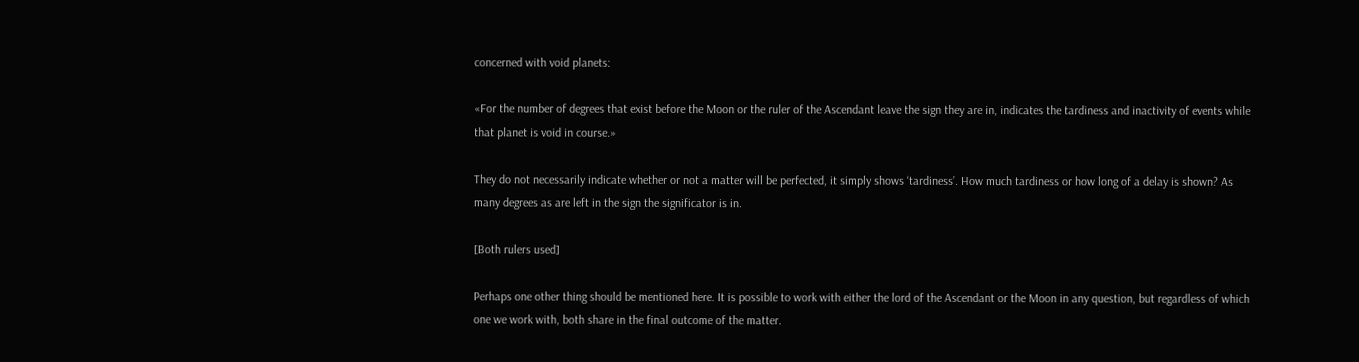concerned with void planets:

«For the number of degrees that exist before the Moon or the ruler of the Ascendant leave the sign they are in, indicates the tardiness and inactivity of events while that planet is void in course.»

They do not necessarily indicate whether or not a matter will be perfected, it simply shows ‘tardiness’. How much tardiness or how long of a delay is shown? As many degrees as are left in the sign the significator is in.

[Both rulers used]

Perhaps one other thing should be mentioned here. It is possible to work with either the lord of the Ascendant or the Moon in any question, but regardless of which one we work with, both share in the final outcome of the matter.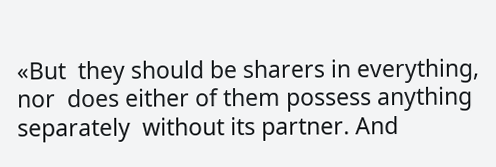«But  they should be sharers in everything, nor  does either of them possess anything separately  without its partner. And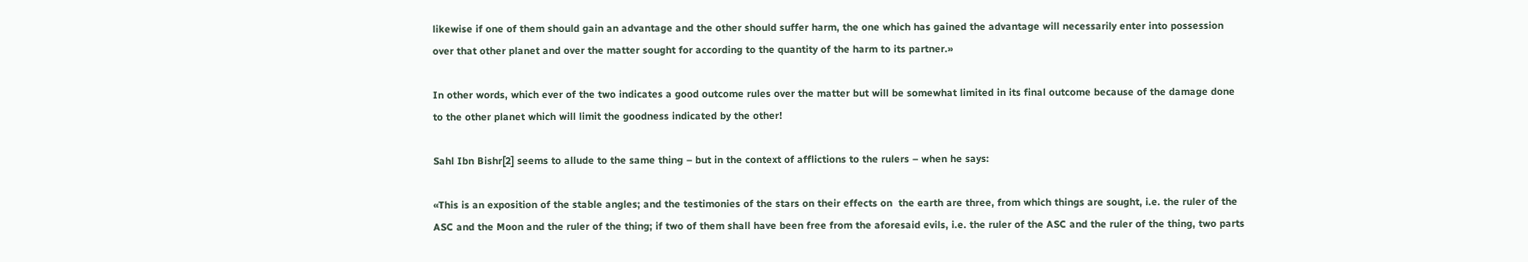likewise if one of them should gain an advantage and the other should suffer harm, the one which has gained the advantage will necessarily enter into possession over that other planet and over the matter sought for according to the quantity of the harm to its partner.»

In other words, which ever of the two indicates a good outcome rules over the matter but will be somewhat limited in its final outcome because of the damage done to the other planet which will limit the goodness indicated by the other!

Sahl Ibn Bishr[2] seems to allude to the same thing – but in the context of afflictions to the rulers – when he says:

«This is an exposition of the stable angles; and the testimonies of the stars on their effects on  the earth are three, from which things are sought, i.e. the ruler of the ASC and the Moon and the ruler of the thing; if two of them shall have been free from the aforesaid evils, i.e. the ruler of the ASC and the ruler of the thing, two parts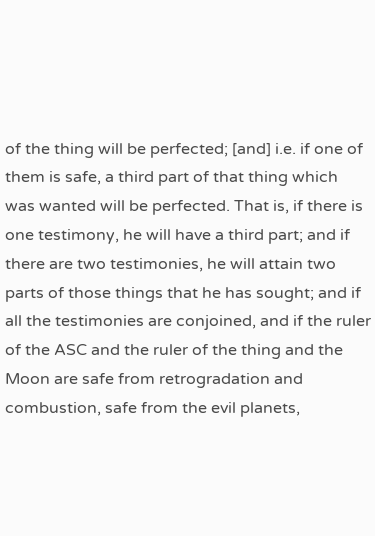of the thing will be perfected; [and] i.e. if one of them is safe, a third part of that thing which was wanted will be perfected. That is, if there is one testimony, he will have a third part; and if there are two testimonies, he will attain two parts of those things that he has sought; and if all the testimonies are conjoined, and if the ruler of the ASC and the ruler of the thing and the Moon are safe from retrogradation and combustion, safe from the evil planets,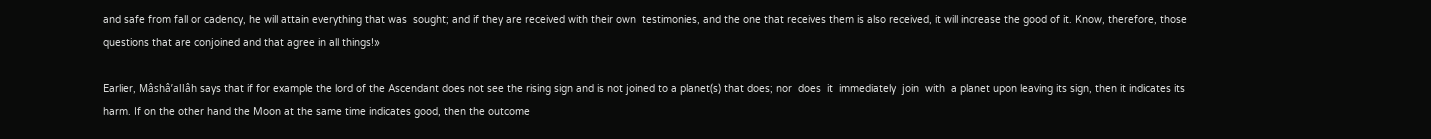and safe from fall or cadency, he will attain everything that was  sought; and if they are received with their own  testimonies, and the one that receives them is also received, it will increase the good of it. Know, therefore, those questions that are conjoined and that agree in all things!»

Earlier, Mâshâ’allâh says that if for example the lord of the Ascendant does not see the rising sign and is not joined to a planet(s) that does; nor  does  it  immediately  join  with  a planet upon leaving its sign, then it indicates its harm. If on the other hand the Moon at the same time indicates good, then the outcome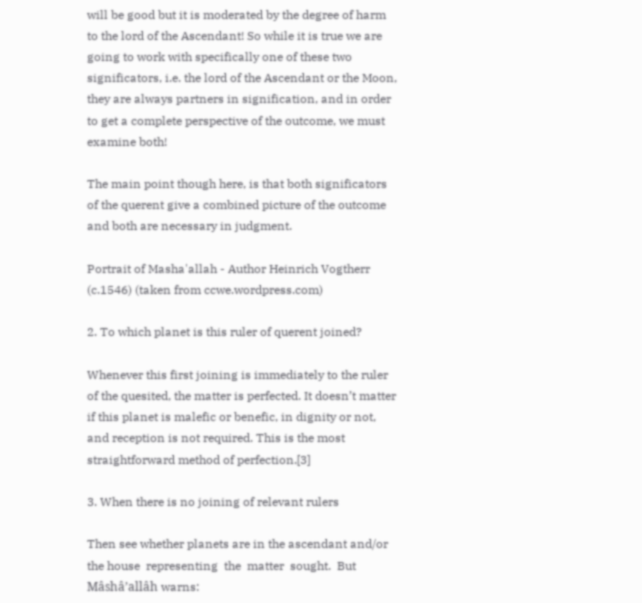will be good but it is moderated by the degree of harm to the lord of the Ascendant! So while it is true we are going to work with specifically one of these two significators, i.e. the lord of the Ascendant or the Moon, they are always partners in signification, and in order to get a complete perspective of the outcome, we must examine both!

The main point though here, is that both significators of the querent give a combined picture of the outcome and both are necessary in judgment.

Portrait of Masha'allah - Author Heinrich Vogtherr (c.1546) (taken from ccwe.wordpress.com)

2. To which planet is this ruler of querent joined?

Whenever this first joining is immediately to the ruler of the quesited, the matter is perfected. It doesn’t matter if this planet is malefic or benefic, in dignity or not, and reception is not required. This is the most straightforward method of perfection.[3]

3. When there is no joining of relevant rulers

Then see whether planets are in the ascendant and/or the house  representing  the  matter  sought.  But  Mâshâ’allâh warns: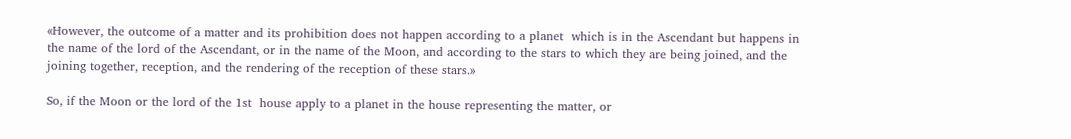«However, the outcome of a matter and its prohibition does not happen according to a planet  which is in the Ascendant but happens in the name of the lord of the Ascendant, or in the name of the Moon, and according to the stars to which they are being joined, and the joining together, reception, and the rendering of the reception of these stars.»

So, if the Moon or the lord of the 1st  house apply to a planet in the house representing the matter, or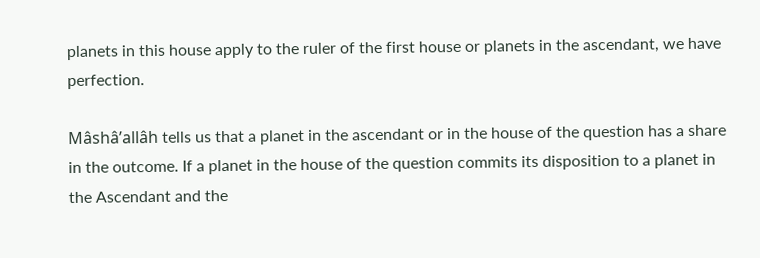planets in this house apply to the ruler of the first house or planets in the ascendant, we have perfection.

Mâshâ’allâh tells us that a planet in the ascendant or in the house of the question has a share in the outcome. If a planet in the house of the question commits its disposition to a planet in the Ascendant and the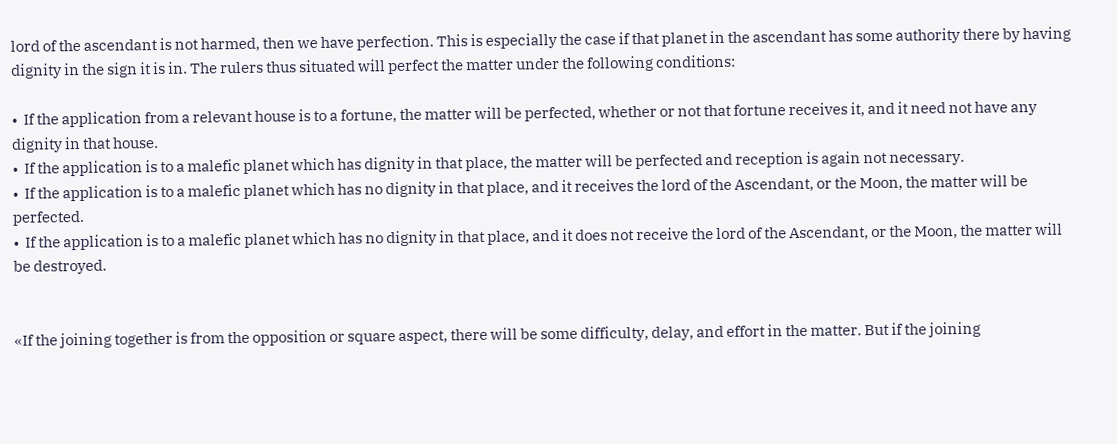lord of the ascendant is not harmed, then we have perfection. This is especially the case if that planet in the ascendant has some authority there by having dignity in the sign it is in. The rulers thus situated will perfect the matter under the following conditions:

•  If the application from a relevant house is to a fortune, the matter will be perfected, whether or not that fortune receives it, and it need not have any dignity in that house.
•  If the application is to a malefic planet which has dignity in that place, the matter will be perfected and reception is again not necessary.
•  If the application is to a malefic planet which has no dignity in that place, and it receives the lord of the Ascendant, or the Moon, the matter will be perfected.
•  If the application is to a malefic planet which has no dignity in that place, and it does not receive the lord of the Ascendant, or the Moon, the matter will be destroyed.


«If the joining together is from the opposition or square aspect, there will be some difficulty, delay, and effort in the matter. But if the joining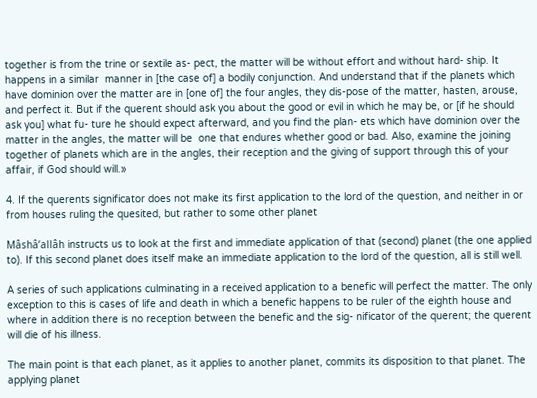together is from the trine or sextile as- pect, the matter will be without effort and without hard- ship. It happens in a similar  manner in [the case of] a bodily conjunction. And understand that if the planets which have dominion over the matter are in [one of] the four angles, they dis-pose of the matter, hasten, arouse, and perfect it. But if the querent should ask you about the good or evil in which he may be, or [if he should ask you] what fu- ture he should expect afterward, and you find the plan- ets which have dominion over the matter in the angles, the matter will be  one that endures whether good or bad. Also, examine the joining together of planets which are in the angles, their reception and the giving of support through this of your affair, if God should will.»

4. If the querents significator does not make its first application to the lord of the question, and neither in or from houses ruling the quesited, but rather to some other planet

Mâshâ’allâh instructs us to look at the first and immediate application of that (second) planet (the one applied to). If this second planet does itself make an immediate application to the lord of the question, all is still well.

A series of such applications culminating in a received application to a benefic will perfect the matter. The only exception to this is cases of life and death in which a benefic happens to be ruler of the eighth house and where in addition there is no reception between the benefic and the sig- nificator of the querent; the querent will die of his illness.

The main point is that each planet, as it applies to another planet, commits its disposition to that planet. The applying planet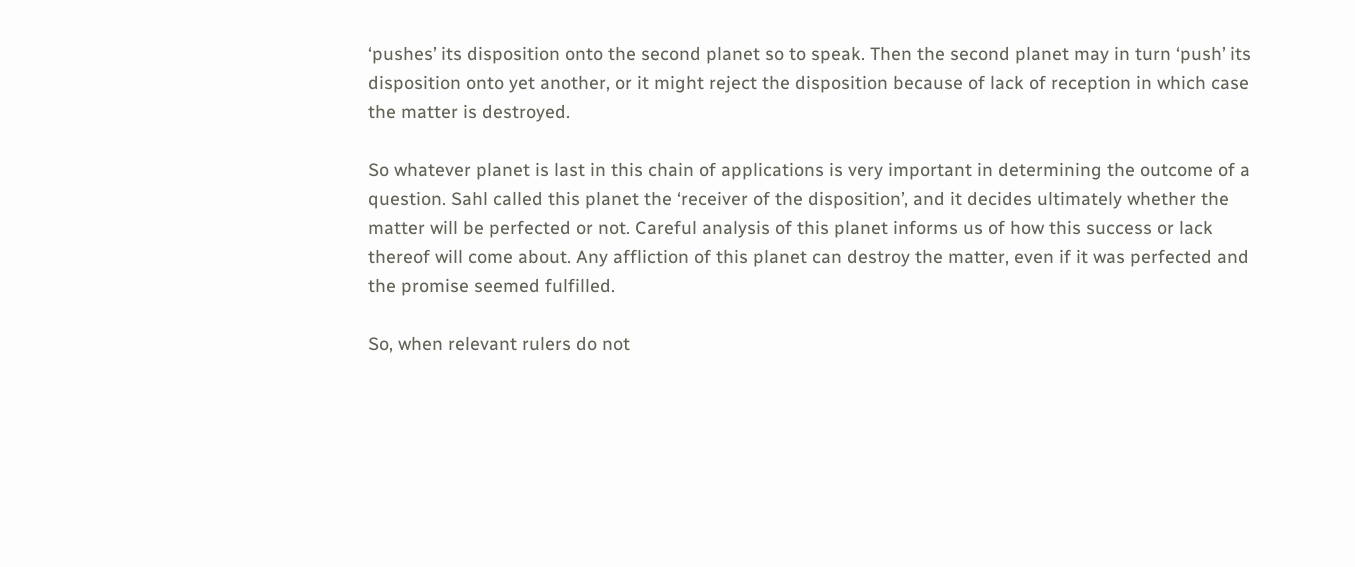‘pushes’ its disposition onto the second planet so to speak. Then the second planet may in turn ‘push’ its disposition onto yet another, or it might reject the disposition because of lack of reception in which case the matter is destroyed.

So whatever planet is last in this chain of applications is very important in determining the outcome of a question. Sahl called this planet the ‘receiver of the disposition’, and it decides ultimately whether the matter will be perfected or not. Careful analysis of this planet informs us of how this success or lack thereof will come about. Any affliction of this planet can destroy the matter, even if it was perfected and the promise seemed fulfilled.

So, when relevant rulers do not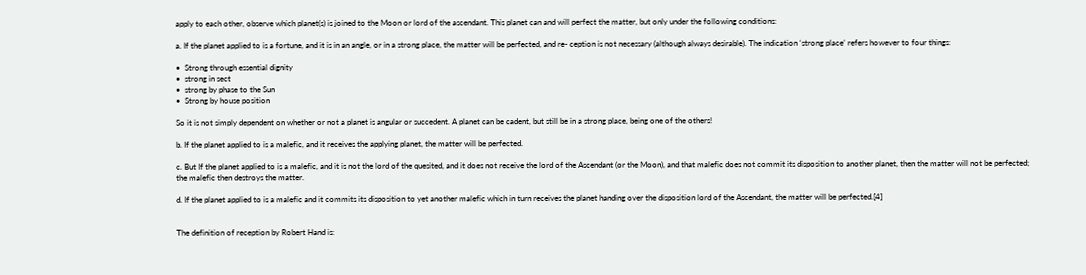apply to each other, observe which planet(s) is joined to the Moon or lord of the ascendant. This planet can and will perfect the matter, but only under the following conditions:

a. If the planet applied to is a fortune, and it is in an angle, or in a strong place, the matter will be perfected, and re- ception is not necessary (although always desirable). The indication ‘strong place’ refers however to four things:

•  Strong through essential dignity
•  strong in sect
•  strong by phase to the Sun
•  Strong by house position

So it is not simply dependent on whether or not a planet is angular or succedent. A planet can be cadent, but still be in a strong place, being one of the others!

b. If the planet applied to is a malefic, and it receives the applying planet, the matter will be perfected.

c. But If the planet applied to is a malefic, and it is not the lord of the quesited, and it does not receive the lord of the Ascendant (or the Moon), and that malefic does not commit its disposition to another planet, then the matter will not be perfected; the malefic then destroys the matter.

d. If the planet applied to is a malefic and it commits its disposition to yet another malefic which in turn receives the planet handing over the disposition lord of the Ascendant, the matter will be perfected.[4]


The definition of reception by Robert Hand is: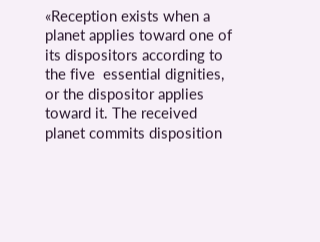«Reception exists when a planet applies toward one of its dispositors according to the five  essential dignities, or the dispositor applies toward it. The received planet commits disposition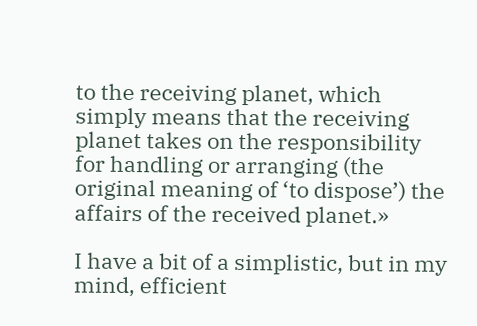to the receiving planet, which simply means that the receiving planet takes on the responsibility for handling or arranging (the original meaning of ‘to dispose’) the affairs of the received planet.»

I have a bit of a simplistic, but in my mind, efficient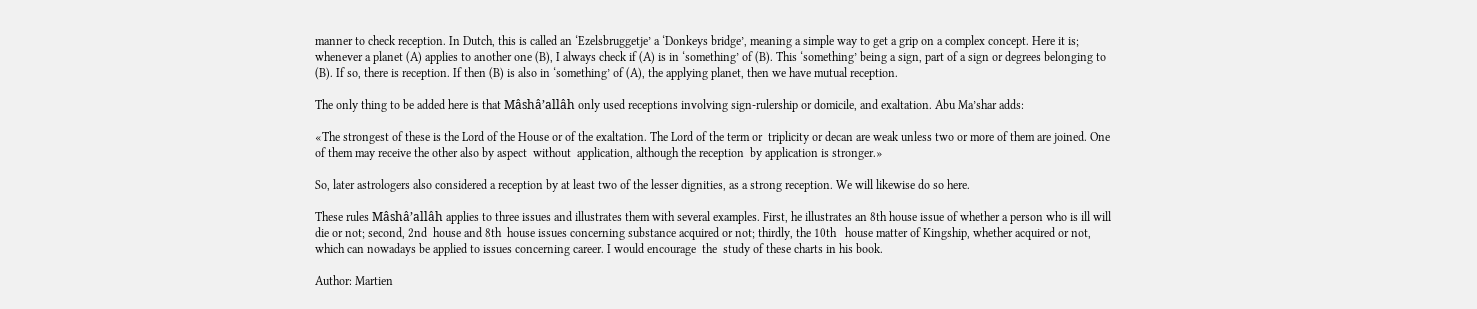manner to check reception. In Dutch, this is called an ‘Ezelsbruggetje’ a ‘Donkeys bridge’, meaning a simple way to get a grip on a complex concept. Here it is; whenever a planet (A) applies to another one (B), I always check if (A) is in ‘something’ of (B). This ‘something’ being a sign, part of a sign or degrees belonging to (B). If so, there is reception. If then (B) is also in ‘something’ of (A), the applying planet, then we have mutual reception.

The only thing to be added here is that Mâshâ’allâh only used receptions involving sign-rulership or domicile, and exaltation. Abu Ma’shar adds:

«The strongest of these is the Lord of the House or of the exaltation. The Lord of the term or  triplicity or decan are weak unless two or more of them are joined. One of them may receive the other also by aspect  without  application, although the reception  by application is stronger.»

So, later astrologers also considered a reception by at least two of the lesser dignities, as a strong reception. We will likewise do so here.

These rules Mâshâ’allâh applies to three issues and illustrates them with several examples. First, he illustrates an 8th house issue of whether a person who is ill will die or not; second, 2nd  house and 8th  house issues concerning substance acquired or not; thirdly, the 10th   house matter of Kingship, whether acquired or not, which can nowadays be applied to issues concerning career. I would encourage  the  study of these charts in his book.

Author: Martien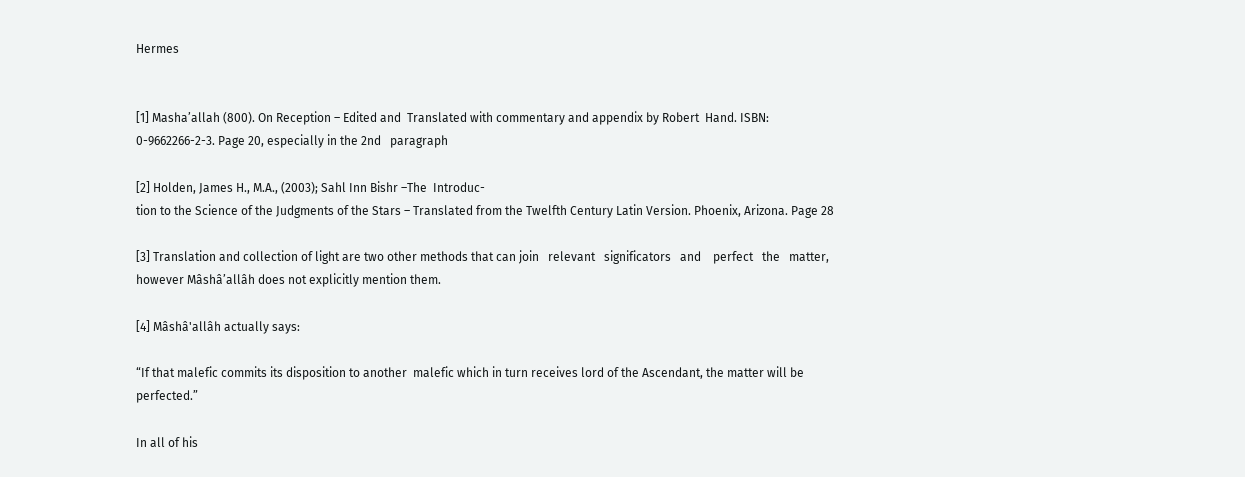Hermes


[1] Masha’allah (800). On Reception – Edited and  Translated with commentary and appendix by Robert  Hand. ISBN: 0-9662266-2-3. Page 20, especially in the 2nd   paragraph

[2] Holden, James H., M.A., (2003); Sahl Inn Bishr –The  Introduc-
tion to the Science of the Judgments of the Stars – Translated from the Twelfth Century Latin Version. Phoenix, Arizona. Page 28

[3] Translation and collection of light are two other methods that can join   relevant   significators   and    perfect   the   matter,   however Mâshâ’allâh does not explicitly mention them.

[4] Mâshâ'allâh actually says:

“If that malefic commits its disposition to another  malefic which in turn receives lord of the Ascendant, the matter will be perfected.”

In all of his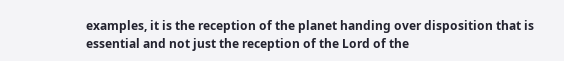examples, it is the reception of the planet handing over disposition that is essential and not just the reception of the Lord of the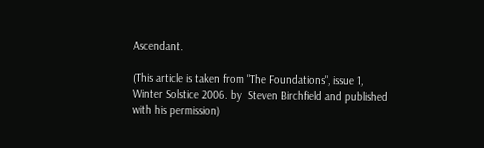Ascendant.

(This article is taken from "The Foundations", issue 1, Winter Solstice 2006. by  Steven Birchfield and published with his permission)